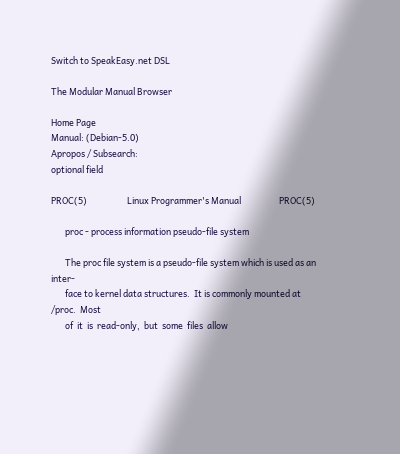Switch to SpeakEasy.net DSL

The Modular Manual Browser

Home Page
Manual: (Debian-5.0)
Apropos / Subsearch:
optional field

PROC(5)                    Linux Programmer's Manual                   PROC(5)

       proc - process information pseudo-file system

       The proc file system is a pseudo-file system which is used as an inter-
       face to kernel data structures.  It is commonly mounted at /proc.  Most
       of  it  is  read-only,  but  some  files  allow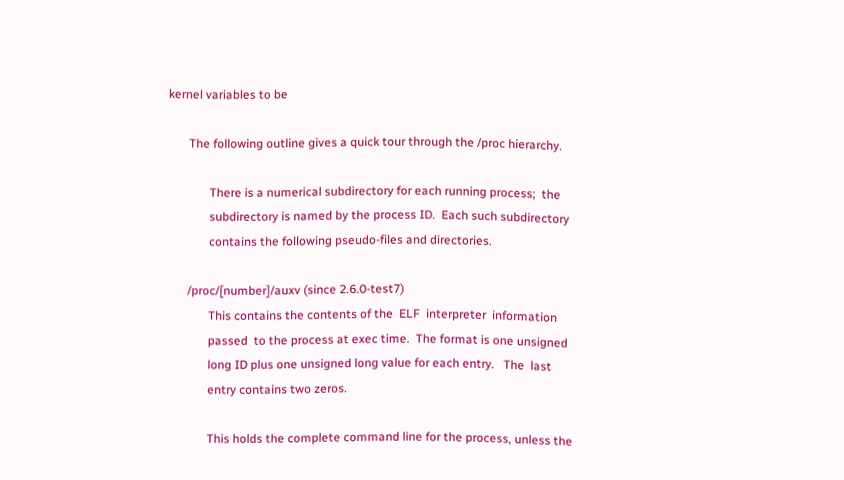kernel variables to be

       The following outline gives a quick tour through the /proc hierarchy.

              There is a numerical subdirectory for each running process;  the
              subdirectory is named by the process ID.  Each such subdirectory
              contains the following pseudo-files and directories.

       /proc/[number]/auxv (since 2.6.0-test7)
              This contains the contents of the  ELF  interpreter  information
              passed  to the process at exec time.  The format is one unsigned
              long ID plus one unsigned long value for each entry.   The  last
              entry contains two zeros.

              This holds the complete command line for the process, unless the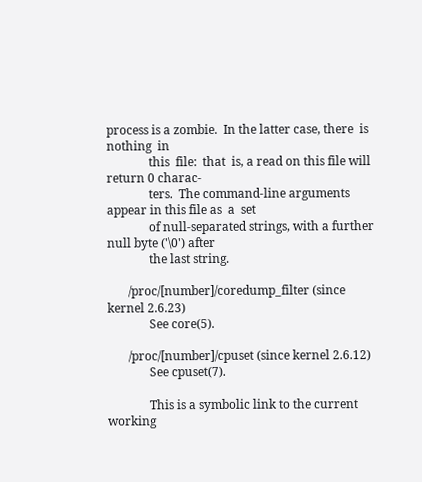process is a zombie.  In the latter case, there  is  nothing  in
              this  file:  that  is, a read on this file will return 0 charac-
              ters.  The command-line arguments appear in this file as  a  set
              of null-separated strings, with a further null byte ('\0') after
              the last string.

       /proc/[number]/coredump_filter (since kernel 2.6.23)
              See core(5).

       /proc/[number]/cpuset (since kernel 2.6.12)
              See cpuset(7).

              This is a symbolic link to the current working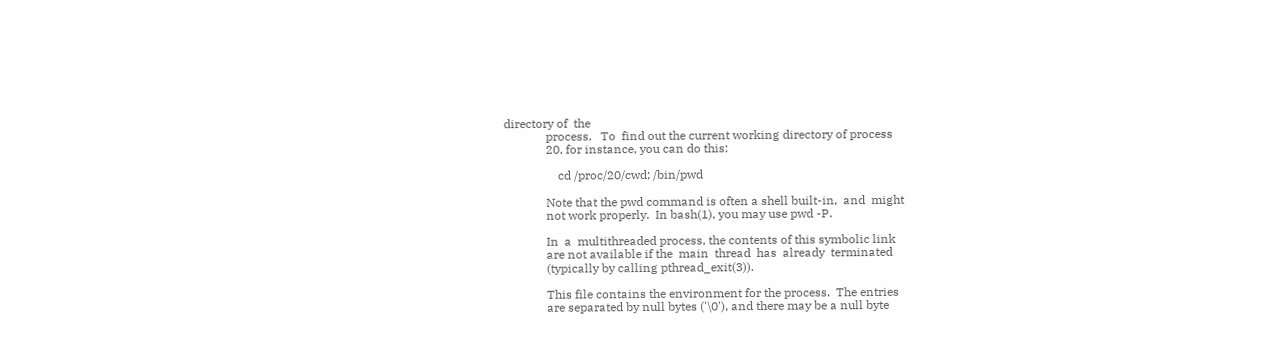directory of  the
              process.   To  find out the current working directory of process
              20, for instance, you can do this:

                  cd /proc/20/cwd; /bin/pwd

              Note that the pwd command is often a shell built-in,  and  might
              not work properly.  In bash(1), you may use pwd -P.

              In  a  multithreaded process, the contents of this symbolic link
              are not available if the  main  thread  has  already  terminated
              (typically by calling pthread_exit(3)).

              This file contains the environment for the process.  The entries
              are separated by null bytes ('\0'), and there may be a null byte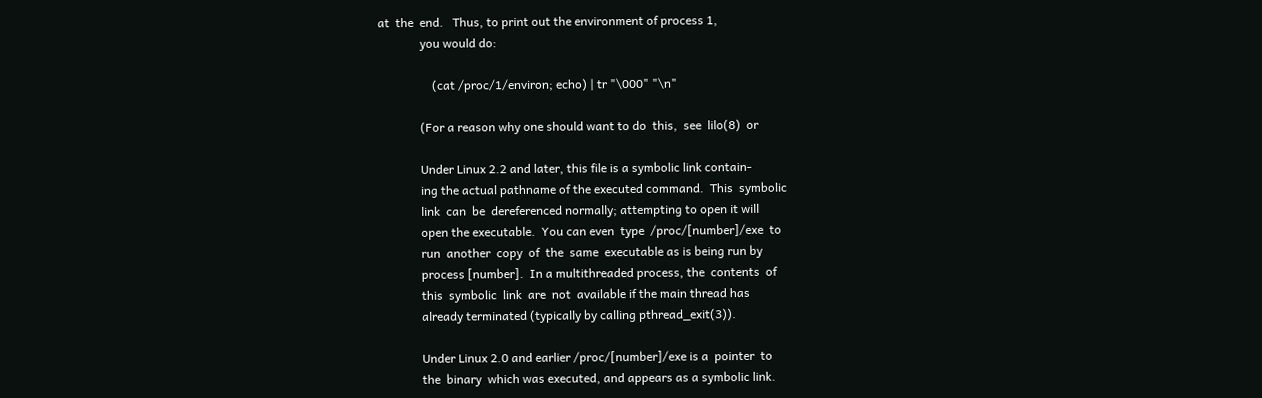at  the  end.   Thus, to print out the environment of process 1,
              you would do:

                  (cat /proc/1/environ; echo) | tr "\000" "\n"

              (For a reason why one should want to do  this,  see  lilo(8)  or

              Under Linux 2.2 and later, this file is a symbolic link contain-
              ing the actual pathname of the executed command.  This  symbolic
              link  can  be  dereferenced normally; attempting to open it will
              open the executable.  You can even  type  /proc/[number]/exe  to
              run  another  copy  of  the  same  executable as is being run by
              process [number].  In a multithreaded process, the  contents  of
              this  symbolic  link  are  not  available if the main thread has
              already terminated (typically by calling pthread_exit(3)).

              Under Linux 2.0 and earlier /proc/[number]/exe is a  pointer  to
              the  binary  which was executed, and appears as a symbolic link.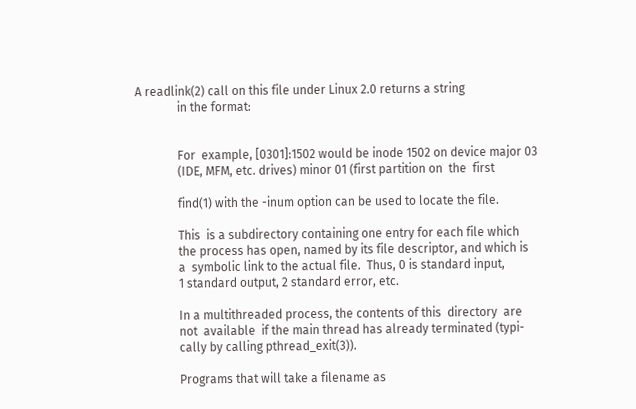A readlink(2) call on this file under Linux 2.0 returns a string
              in the format:


              For  example, [0301]:1502 would be inode 1502 on device major 03
              (IDE, MFM, etc. drives) minor 01 (first partition on  the  first

              find(1) with the -inum option can be used to locate the file.

              This  is a subdirectory containing one entry for each file which
              the process has open, named by its file descriptor, and which is
              a  symbolic link to the actual file.  Thus, 0 is standard input,
              1 standard output, 2 standard error, etc.

              In a multithreaded process, the contents of this  directory  are
              not  available  if the main thread has already terminated (typi-
              cally by calling pthread_exit(3)).

              Programs that will take a filename as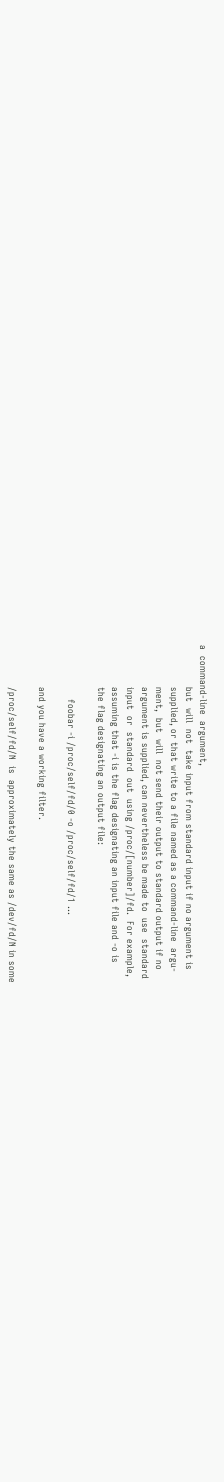a  command-line  argument,
              but  will  not  take input from standard input if no argument is
              supplied, or that write to a file named as a command-line  argu-
              ment,  but  will  not send their output to standard output if no
              argument is supplied, can nevertheless be made to  use  standard
              input  or  standard  out  using /proc/[number]/fd.  For example,
              assuming that -i is the flag designating an input file and -o is
              the flag designating an output file:

                  foobar -i /proc/self/fd/0 -o /proc/self/fd/1 ...

              and you have a working filter.

              /proc/self/fd/N  is  approximately the same as /dev/fd/N in some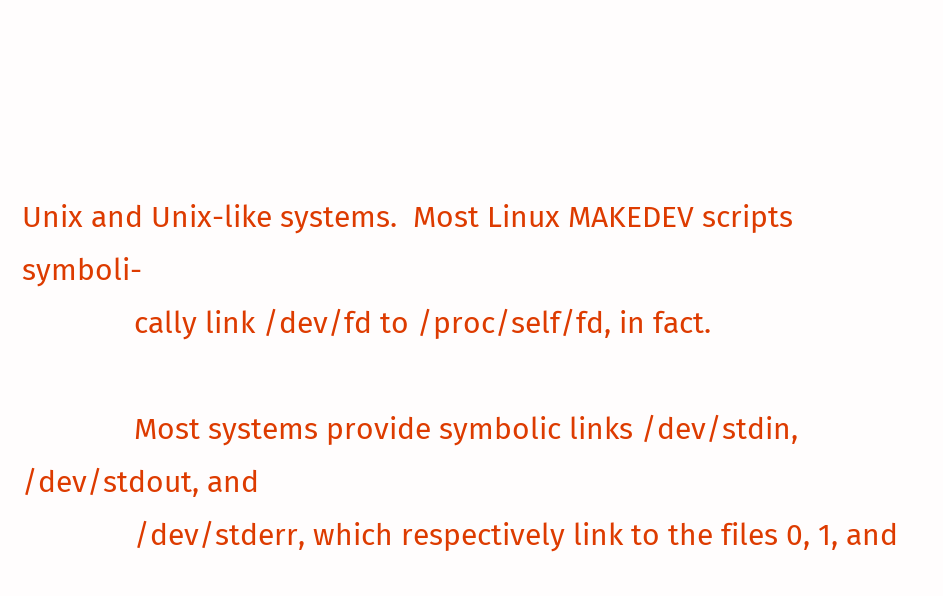Unix and Unix-like systems.  Most Linux MAKEDEV scripts symboli-
              cally link /dev/fd to /proc/self/fd, in fact.

              Most systems provide symbolic links /dev/stdin, /dev/stdout, and
              /dev/stderr, which respectively link to the files 0, 1, and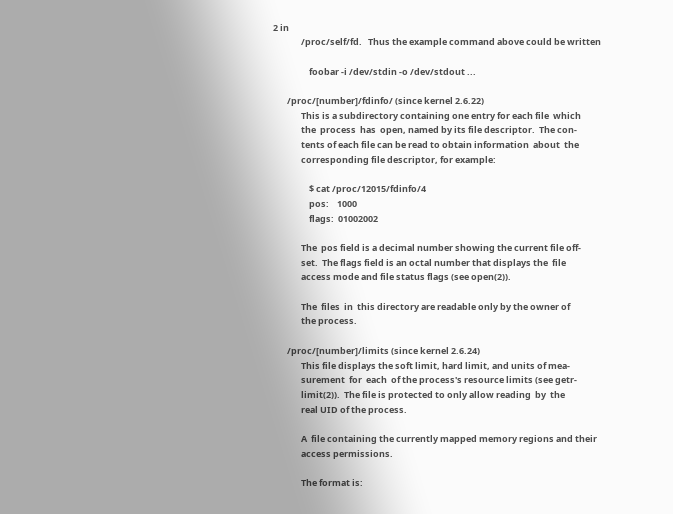2 in
              /proc/self/fd.   Thus the example command above could be written

                  foobar -i /dev/stdin -o /dev/stdout ...

       /proc/[number]/fdinfo/ (since kernel 2.6.22)
              This is a subdirectory containing one entry for each file  which
              the  process  has  open, named by its file descriptor.  The con-
              tents of each file can be read to obtain information  about  the
              corresponding file descriptor, for example:

                  $ cat /proc/12015/fdinfo/4
                  pos:    1000
                  flags:  01002002

              The  pos field is a decimal number showing the current file off-
              set.  The flags field is an octal number that displays the  file
              access mode and file status flags (see open(2)).

              The  files  in  this directory are readable only by the owner of
              the process.

       /proc/[number]/limits (since kernel 2.6.24)
              This file displays the soft limit, hard limit, and units of mea-
              surement  for  each  of the process's resource limits (see getr-
              limit(2)).  The file is protected to only allow reading  by  the
              real UID of the process.

              A  file containing the currently mapped memory regions and their
              access permissions.

              The format is: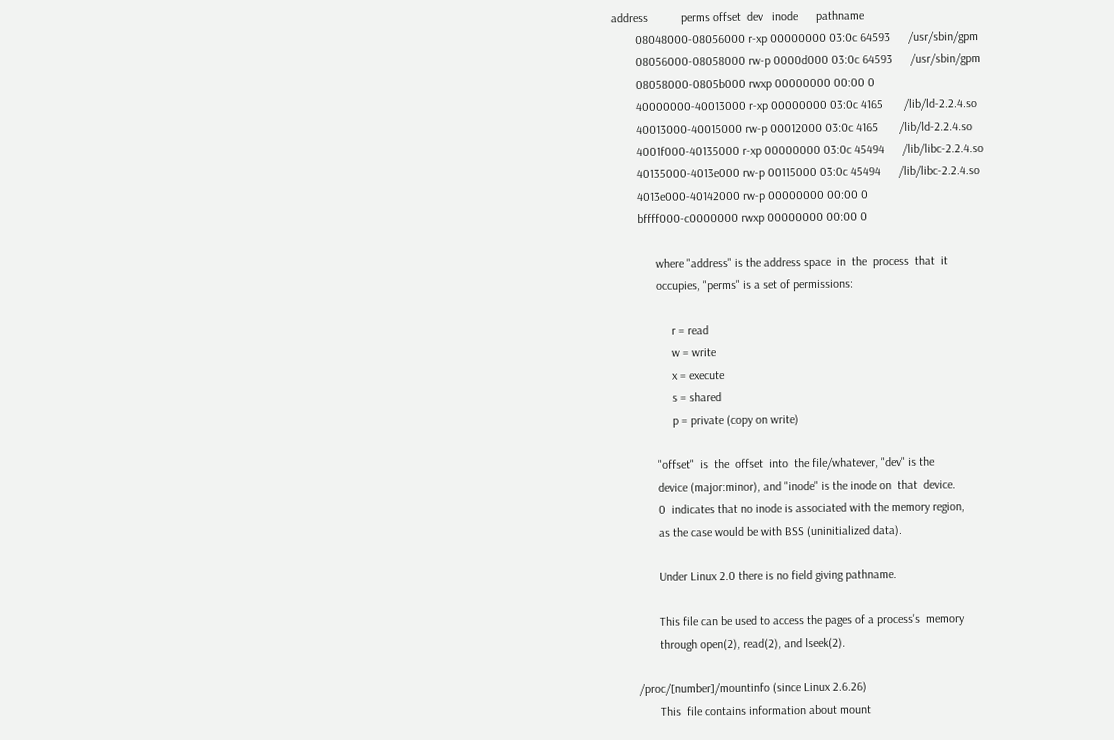address           perms offset  dev   inode      pathname
        08048000-08056000 r-xp 00000000 03:0c 64593      /usr/sbin/gpm
        08056000-08058000 rw-p 0000d000 03:0c 64593      /usr/sbin/gpm
        08058000-0805b000 rwxp 00000000 00:00 0
        40000000-40013000 r-xp 00000000 03:0c 4165       /lib/ld-2.2.4.so
        40013000-40015000 rw-p 00012000 03:0c 4165       /lib/ld-2.2.4.so
        4001f000-40135000 r-xp 00000000 03:0c 45494      /lib/libc-2.2.4.so
        40135000-4013e000 rw-p 00115000 03:0c 45494      /lib/libc-2.2.4.so
        4013e000-40142000 rw-p 00000000 00:00 0
        bffff000-c0000000 rwxp 00000000 00:00 0

              where "address" is the address space  in  the  process  that  it
              occupies, "perms" is a set of permissions:

                   r = read
                   w = write
                   x = execute
                   s = shared
                   p = private (copy on write)

              "offset"  is  the  offset  into  the file/whatever, "dev" is the
              device (major:minor), and "inode" is the inode on  that  device.
              0  indicates that no inode is associated with the memory region,
              as the case would be with BSS (uninitialized data).

              Under Linux 2.0 there is no field giving pathname.

              This file can be used to access the pages of a process's  memory
              through open(2), read(2), and lseek(2).

       /proc/[number]/mountinfo (since Linux 2.6.26)
              This  file contains information about mount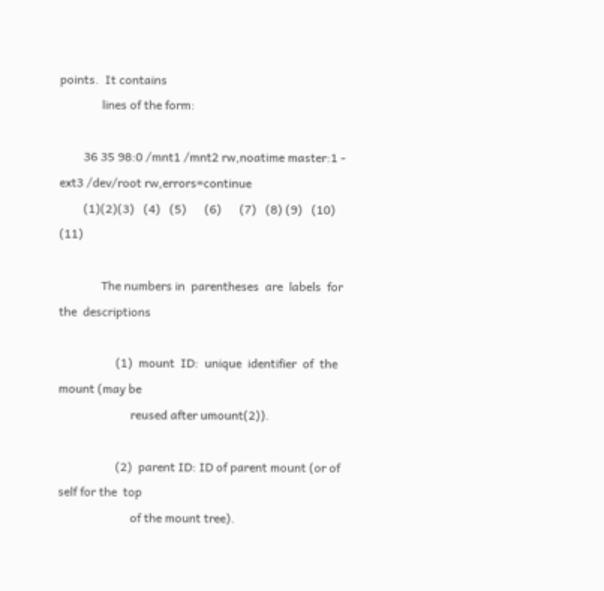points.  It contains
              lines of the form:

        36 35 98:0 /mnt1 /mnt2 rw,noatime master:1 - ext3 /dev/root rw,errors=continue
        (1)(2)(3)   (4)   (5)      (6)      (7)   (8) (9)   (10)         (11)

              The numbers in  parentheses  are  labels  for  the  descriptions

                   (1)  mount  ID:  unique  identifier  of  the  mount (may be
                        reused after umount(2)).

                   (2)  parent ID: ID of parent mount (or of self for the  top
                        of the mount tree).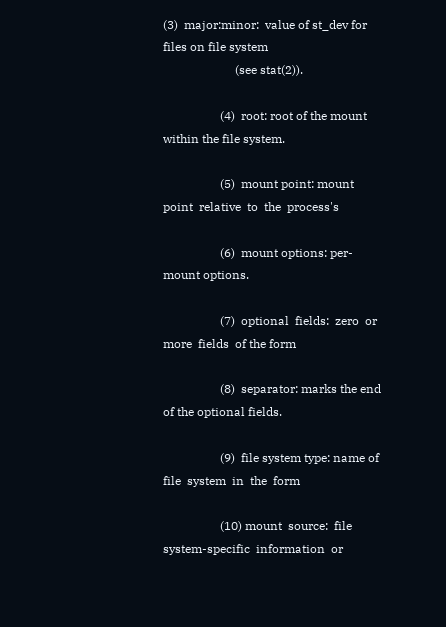(3)  major:minor:  value of st_dev for files on file system
                        (see stat(2)).

                   (4)  root: root of the mount within the file system.

                   (5)  mount point: mount point  relative  to  the  process's

                   (6)  mount options: per-mount options.

                   (7)  optional  fields:  zero  or  more  fields  of the form

                   (8)  separator: marks the end of the optional fields.

                   (9)  file system type: name of  file  system  in  the  form

                   (10) mount  source:  file  system-specific  information  or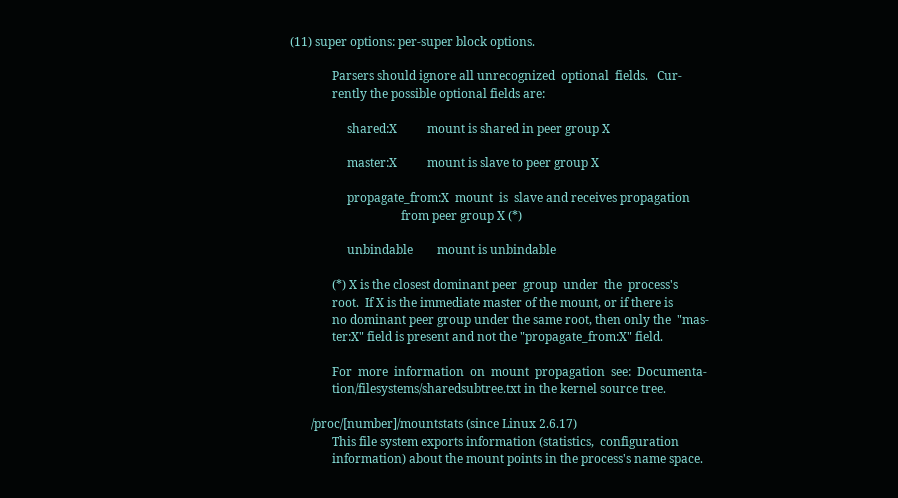(11) super options: per-super block options.

              Parsers should ignore all unrecognized  optional  fields.   Cur-
              rently the possible optional fields are:

                   shared:X          mount is shared in peer group X

                   master:X          mount is slave to peer group X

                   propagate_from:X  mount  is  slave and receives propagation
                                     from peer group X (*)

                   unbindable        mount is unbindable

              (*) X is the closest dominant peer  group  under  the  process's
              root.  If X is the immediate master of the mount, or if there is
              no dominant peer group under the same root, then only the  "mas-
              ter:X" field is present and not the "propagate_from:X" field.

              For  more  information  on  mount  propagation  see:  Documenta-
              tion/filesystems/sharedsubtree.txt in the kernel source tree.

       /proc/[number]/mountstats (since Linux 2.6.17)
              This file system exports information (statistics,  configuration
              information) about the mount points in the process's name space.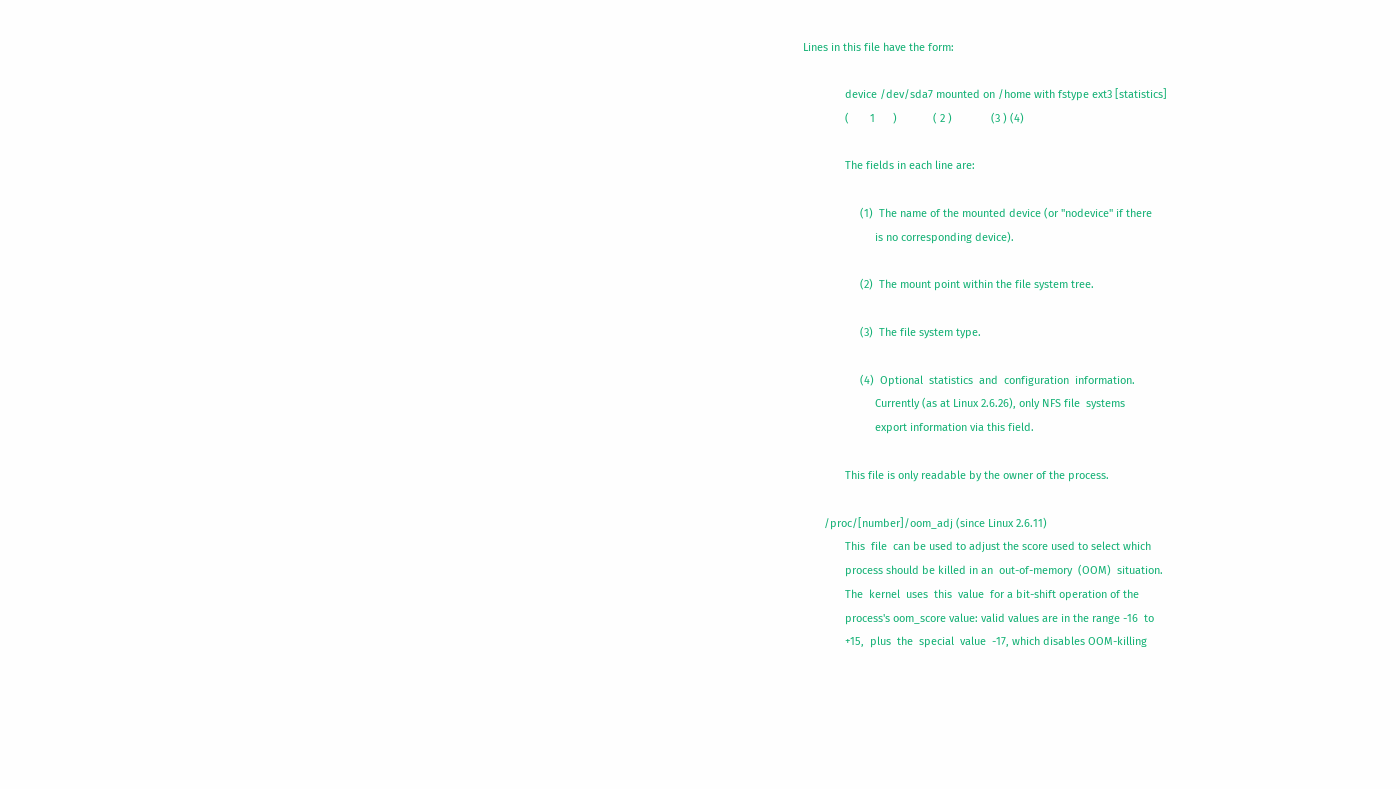Lines in this file have the form:

              device /dev/sda7 mounted on /home with fstype ext3 [statistics]
              (       1      )            ( 2 )             (3 ) (4)

              The fields in each line are:

                   (1)  The name of the mounted device (or "nodevice" if there
                        is no corresponding device).

                   (2)  The mount point within the file system tree.

                   (3)  The file system type.

                   (4)  Optional  statistics  and  configuration  information.
                        Currently (as at Linux 2.6.26), only NFS file  systems
                        export information via this field.

              This file is only readable by the owner of the process.

       /proc/[number]/oom_adj (since Linux 2.6.11)
              This  file  can be used to adjust the score used to select which
              process should be killed in an  out-of-memory  (OOM)  situation.
              The  kernel  uses  this  value  for a bit-shift operation of the
              process's oom_score value: valid values are in the range -16  to
              +15,  plus  the  special  value  -17, which disables OOM-killing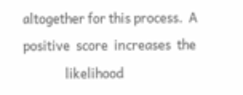altogether for this process.  A  positive  score  increases  the
              likelihood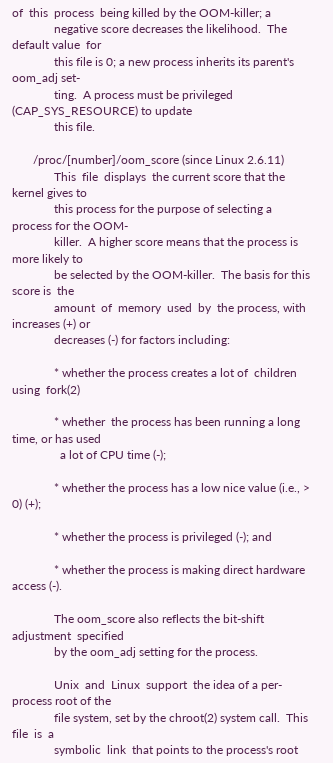of  this  process  being killed by the OOM-killer; a
              negative score decreases the likelihood.  The default value  for
              this file is 0; a new process inherits its parent's oom_adj set-
              ting.  A process must be privileged (CAP_SYS_RESOURCE) to update
              this file.

       /proc/[number]/oom_score (since Linux 2.6.11)
              This  file  displays  the current score that the kernel gives to
              this process for the purpose of selecting a process for the OOM-
              killer.  A higher score means that the process is more likely to
              be selected by the OOM-killer.  The basis for this score is  the
              amount  of  memory  used  by  the process, with increases (+) or
              decreases (-) for factors including:

              * whether the process creates a lot of  children  using  fork(2)

              * whether  the process has been running a long time, or has used
                a lot of CPU time (-);

              * whether the process has a low nice value (i.e., > 0) (+);

              * whether the process is privileged (-); and

              * whether the process is making direct hardware access (-).

              The oom_score also reflects the bit-shift  adjustment  specified
              by the oom_adj setting for the process.

              Unix  and  Linux  support  the idea of a per-process root of the
              file system, set by the chroot(2) system call.  This file  is  a
              symbolic  link  that points to the process's root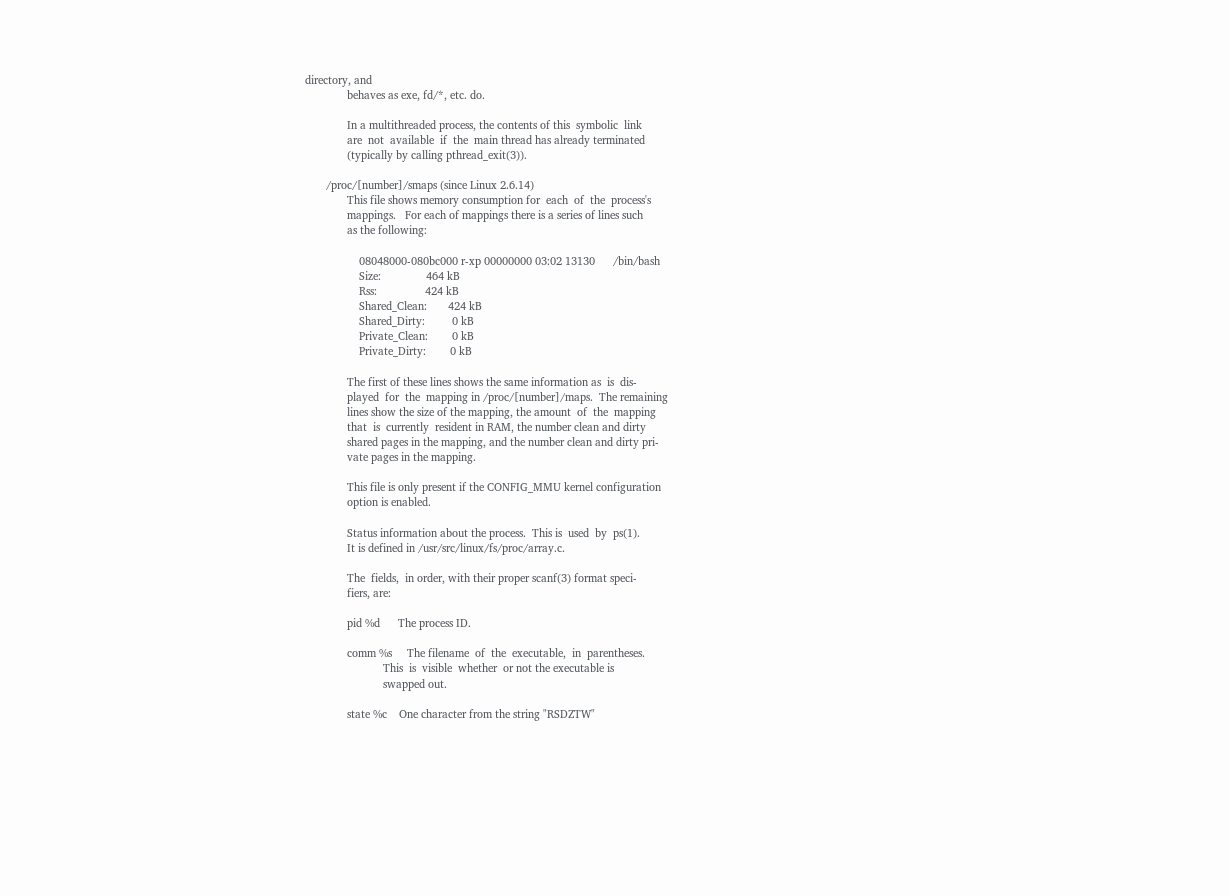directory, and
              behaves as exe, fd/*, etc. do.

              In a multithreaded process, the contents of this  symbolic  link
              are  not  available  if  the  main thread has already terminated
              (typically by calling pthread_exit(3)).

       /proc/[number]/smaps (since Linux 2.6.14)
              This file shows memory consumption for  each  of  the  process's
              mappings.   For each of mappings there is a series of lines such
              as the following:

                  08048000-080bc000 r-xp 00000000 03:02 13130      /bin/bash
                  Size:               464 kB
                  Rss:                424 kB
                  Shared_Clean:       424 kB
                  Shared_Dirty:         0 kB
                  Private_Clean:        0 kB
                  Private_Dirty:        0 kB

              The first of these lines shows the same information as  is  dis-
              played  for  the  mapping in /proc/[number]/maps.  The remaining
              lines show the size of the mapping, the amount  of  the  mapping
              that  is  currently  resident in RAM, the number clean and dirty
              shared pages in the mapping, and the number clean and dirty pri-
              vate pages in the mapping.

              This file is only present if the CONFIG_MMU kernel configuration
              option is enabled.

              Status information about the process.  This is  used  by  ps(1).
              It is defined in /usr/src/linux/fs/proc/array.c.

              The  fields,  in order, with their proper scanf(3) format speci-
              fiers, are:

              pid %d      The process ID.

              comm %s     The filename  of  the  executable,  in  parentheses.
                          This  is  visible  whether  or not the executable is
                          swapped out.

              state %c    One character from the string "RSDZTW"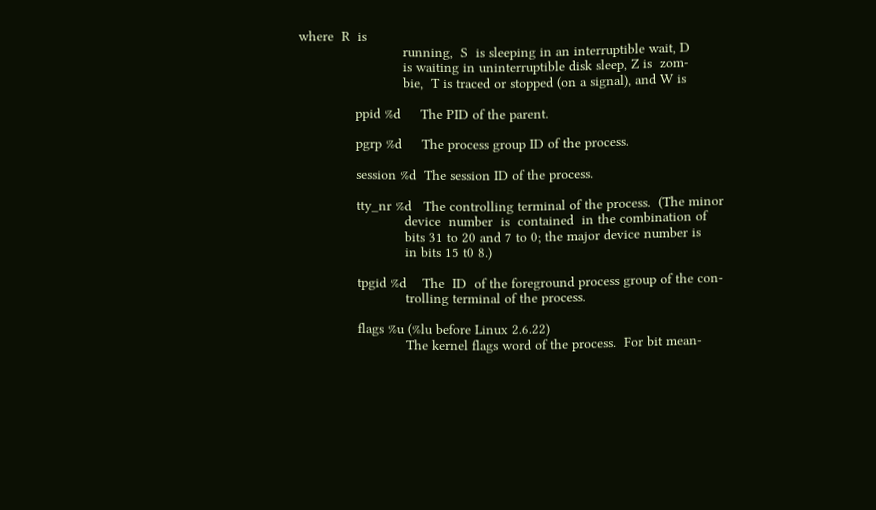where  R  is
                          running,  S  is sleeping in an interruptible wait, D
                          is waiting in uninterruptible disk sleep, Z is  zom-
                          bie,  T is traced or stopped (on a signal), and W is

              ppid %d     The PID of the parent.

              pgrp %d     The process group ID of the process.

              session %d  The session ID of the process.

              tty_nr %d   The controlling terminal of the process.  (The minor
                          device  number  is  contained  in the combination of
                          bits 31 to 20 and 7 to 0; the major device number is
                          in bits 15 t0 8.)

              tpgid %d    The  ID  of the foreground process group of the con-
                          trolling terminal of the process.

              flags %u (%lu before Linux 2.6.22)
                          The kernel flags word of the process.  For bit mean-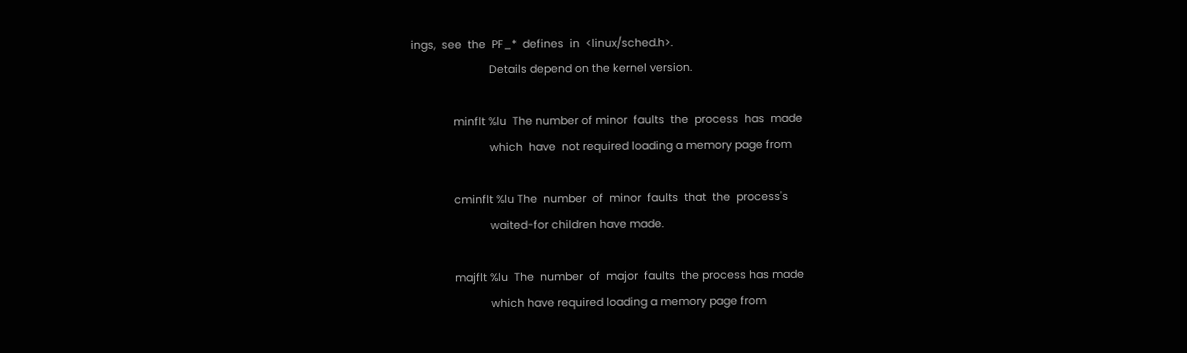ings,  see  the  PF_*  defines  in  <linux/sched.h>.
                          Details depend on the kernel version.

              minflt %lu  The number of minor  faults  the  process  has  made
                          which  have  not required loading a memory page from

              cminflt %lu The  number  of  minor  faults  that  the  process's
                          waited-for children have made.

              majflt %lu  The  number  of  major  faults  the process has made
                          which have required loading a memory page from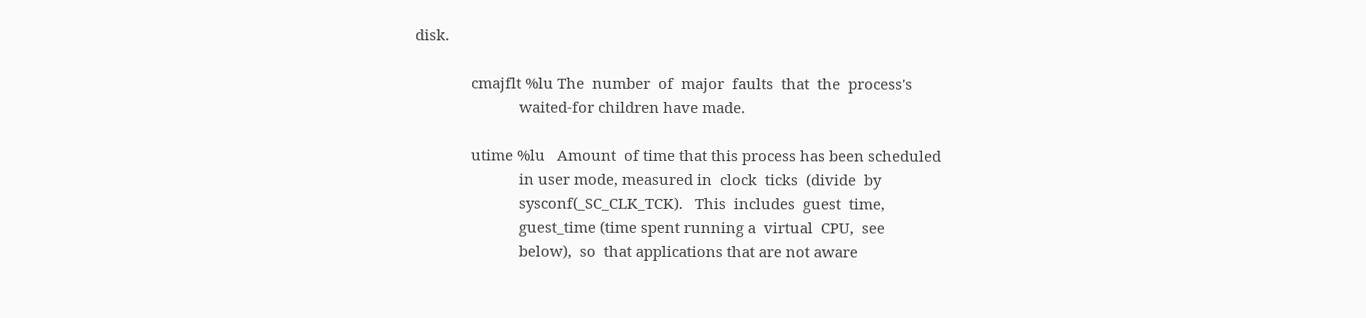disk.

              cmajflt %lu The  number  of  major  faults  that  the  process's
                          waited-for children have made.

              utime %lu   Amount  of time that this process has been scheduled
                          in user mode, measured in  clock  ticks  (divide  by
                          sysconf(_SC_CLK_TCK).   This  includes  guest  time,
                          guest_time (time spent running a  virtual  CPU,  see
                          below),  so  that applications that are not aware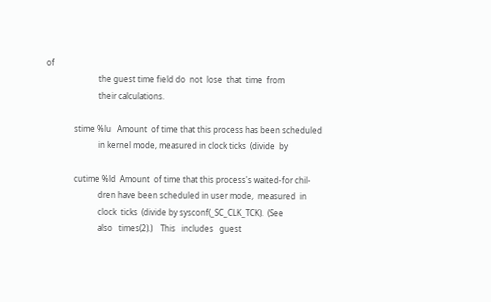of
                          the guest time field do  not  lose  that  time  from
                          their calculations.

              stime %lu   Amount  of time that this process has been scheduled
                          in kernel mode, measured in clock ticks  (divide  by

              cutime %ld  Amount  of time that this process's waited-for chil-
                          dren have been scheduled in user mode,  measured  in
                          clock  ticks  (divide by sysconf(_SC_CLK_TCK).  (See
                          also   times(2).)    This   includes   guest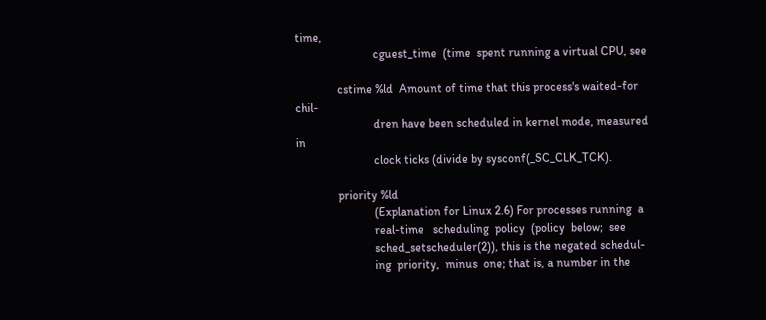time,
                          cguest_time  (time  spent running a virtual CPU, see

              cstime %ld  Amount of time that this process's waited-for  chil-
                          dren have been scheduled in kernel mode, measured in
                          clock ticks (divide by sysconf(_SC_CLK_TCK).

              priority %ld
                          (Explanation for Linux 2.6) For processes running  a
                          real-time   scheduling  policy  (policy  below;  see
                          sched_setscheduler(2)), this is the negated schedul-
                          ing  priority,  minus  one; that is, a number in the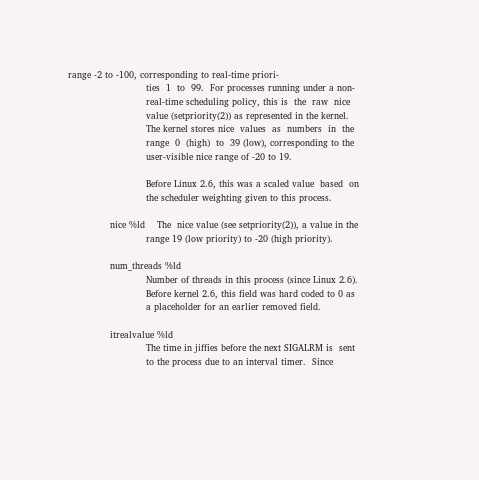range -2 to -100, corresponding to real-time priori-
                          ties  1  to  99.  For processes running under a non-
                          real-time scheduling policy, this is  the  raw  nice
                          value (setpriority(2)) as represented in the kernel.
                          The kernel stores nice  values  as  numbers  in  the
                          range  0  (high)  to  39 (low), corresponding to the
                          user-visible nice range of -20 to 19.

                          Before Linux 2.6, this was a scaled value  based  on
                          the scheduler weighting given to this process.

              nice %ld    The  nice value (see setpriority(2)), a value in the
                          range 19 (low priority) to -20 (high priority).

              num_threads %ld
                          Number of threads in this process (since Linux 2.6).
                          Before kernel 2.6, this field was hard coded to 0 as
                          a placeholder for an earlier removed field.

              itrealvalue %ld
                          The time in jiffies before the next SIGALRM is  sent
                          to the process due to an interval timer.  Since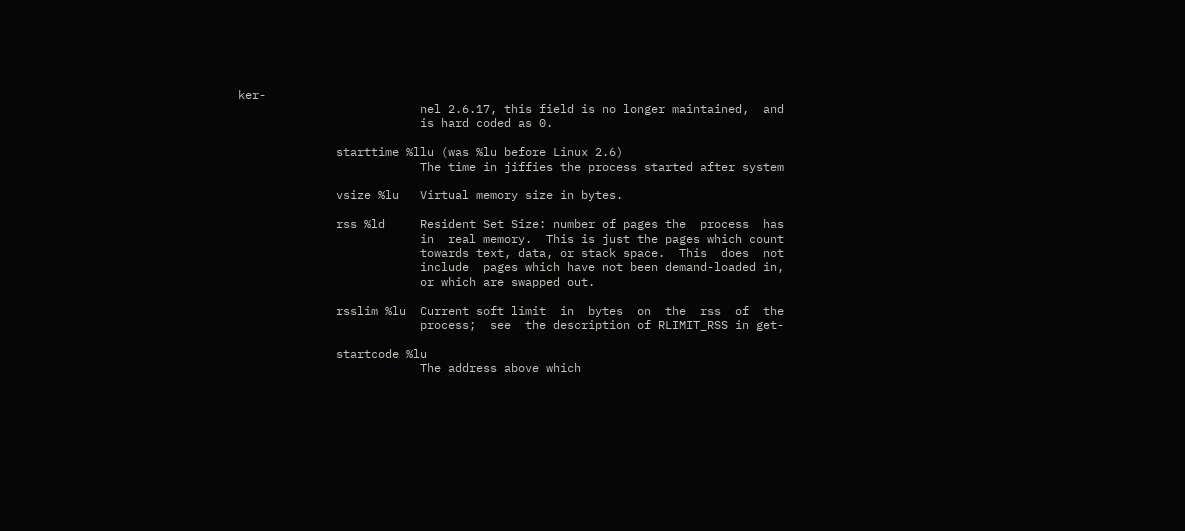ker-
                          nel 2.6.17, this field is no longer maintained,  and
                          is hard coded as 0.

              starttime %llu (was %lu before Linux 2.6)
                          The time in jiffies the process started after system

              vsize %lu   Virtual memory size in bytes.

              rss %ld     Resident Set Size: number of pages the  process  has
                          in  real memory.  This is just the pages which count
                          towards text, data, or stack space.  This  does  not
                          include  pages which have not been demand-loaded in,
                          or which are swapped out.

              rsslim %lu  Current soft limit  in  bytes  on  the  rss  of  the
                          process;  see  the description of RLIMIT_RSS in get-

              startcode %lu
                          The address above which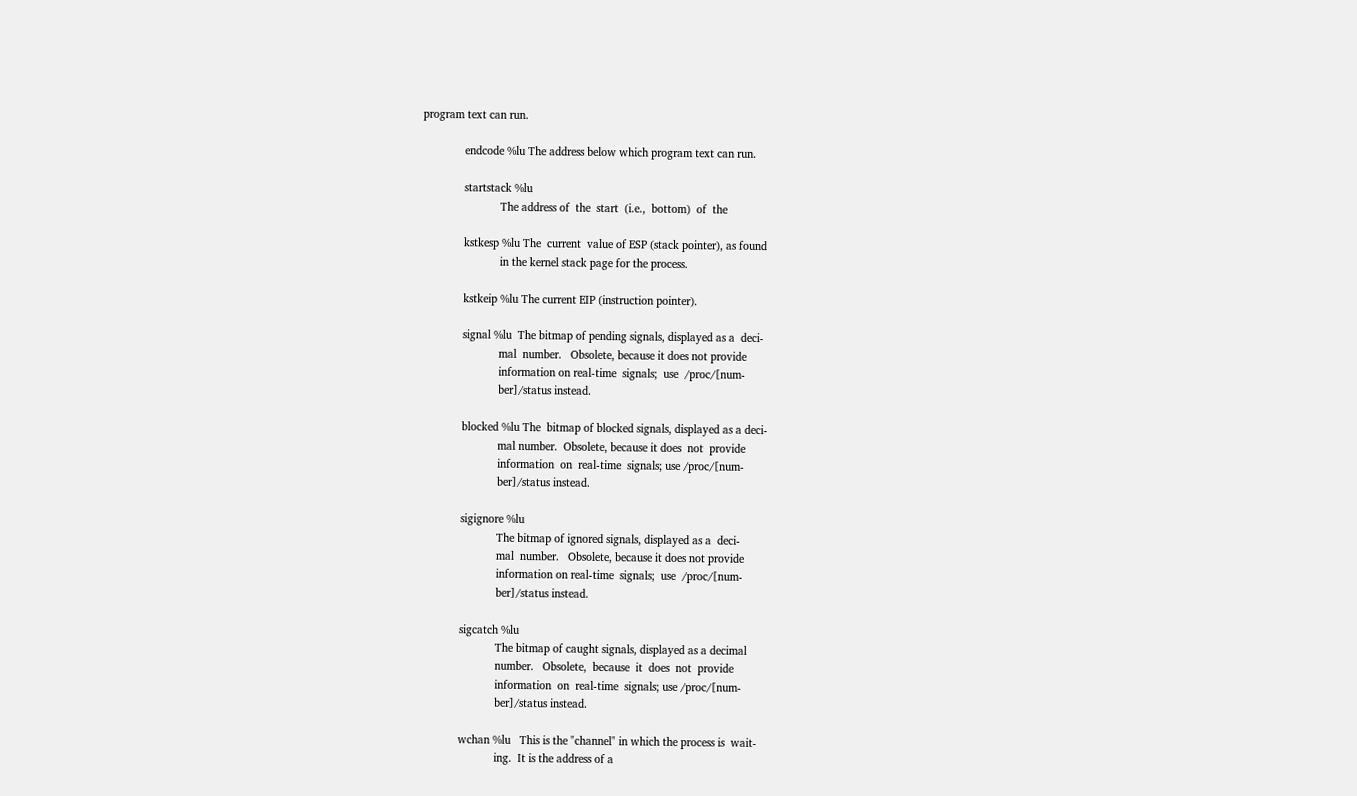program text can run.

              endcode %lu The address below which program text can run.

              startstack %lu
                          The address of  the  start  (i.e.,  bottom)  of  the

              kstkesp %lu The  current  value of ESP (stack pointer), as found
                          in the kernel stack page for the process.

              kstkeip %lu The current EIP (instruction pointer).

              signal %lu  The bitmap of pending signals, displayed as a  deci-
                          mal  number.   Obsolete, because it does not provide
                          information on real-time  signals;  use  /proc/[num-
                          ber]/status instead.

              blocked %lu The  bitmap of blocked signals, displayed as a deci-
                          mal number.  Obsolete, because it does  not  provide
                          information  on  real-time  signals; use /proc/[num-
                          ber]/status instead.

              sigignore %lu
                          The bitmap of ignored signals, displayed as a  deci-
                          mal  number.   Obsolete, because it does not provide
                          information on real-time  signals;  use  /proc/[num-
                          ber]/status instead.

              sigcatch %lu
                          The bitmap of caught signals, displayed as a decimal
                          number.   Obsolete,  because  it  does  not  provide
                          information  on  real-time  signals; use /proc/[num-
                          ber]/status instead.

              wchan %lu   This is the "channel" in which the process is  wait-
                          ing.  It is the address of a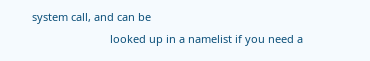system call, and can be
                          looked up in a namelist if you need a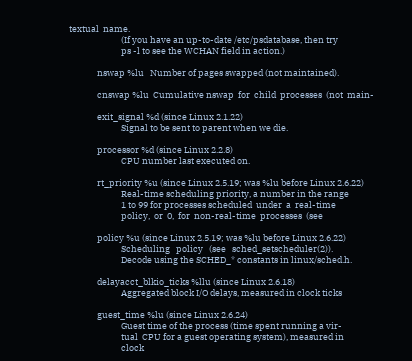textual  name.
                          (If you have an up-to-date /etc/psdatabase, then try
                          ps -l to see the WCHAN field in action.)

              nswap %lu   Number of pages swapped (not maintained).

              cnswap %lu  Cumulative nswap  for  child  processes  (not  main-

              exit_signal %d (since Linux 2.1.22)
                          Signal to be sent to parent when we die.

              processor %d (since Linux 2.2.8)
                          CPU number last executed on.

              rt_priority %u (since Linux 2.5.19; was %lu before Linux 2.6.22)
                          Real-time scheduling priority, a number in the range
                          1 to 99 for processes scheduled  under  a  real-time
                          policy,  or  0,  for  non-real-time  processes  (see

              policy %u (since Linux 2.5.19; was %lu before Linux 2.6.22)
                          Scheduling   policy   (see   sched_setscheduler(2)).
                          Decode using the SCHED_* constants in linux/sched.h.

              delayacct_blkio_ticks %llu (since Linux 2.6.18)
                          Aggregated block I/O delays, measured in clock ticks

              guest_time %lu (since Linux 2.6.24)
                          Guest time of the process (time spent running a vir-
                          tual  CPU for a guest operating system), measured in
                          clock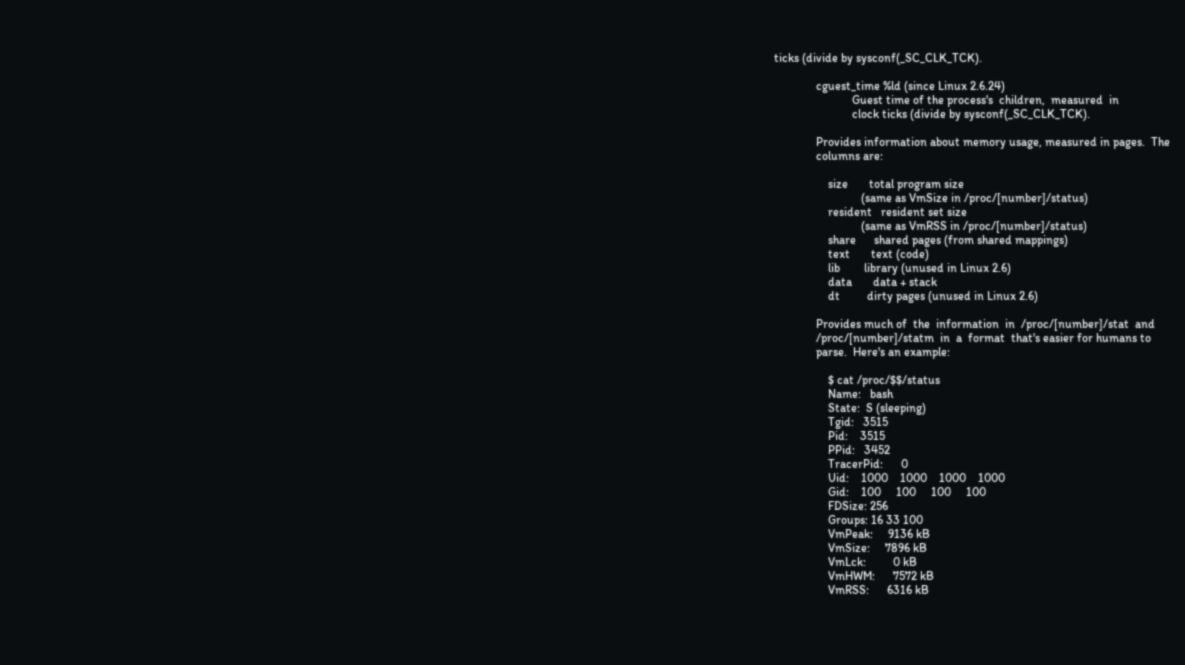ticks (divide by sysconf(_SC_CLK_TCK).

              cguest_time %ld (since Linux 2.6.24)
                          Guest time of the process's  children,  measured  in
                          clock ticks (divide by sysconf(_SC_CLK_TCK).

              Provides information about memory usage, measured in pages.  The
              columns are:

                  size       total program size
                             (same as VmSize in /proc/[number]/status)
                  resident   resident set size
                             (same as VmRSS in /proc/[number]/status)
                  share      shared pages (from shared mappings)
                  text       text (code)
                  lib        library (unused in Linux 2.6)
                  data       data + stack
                  dt         dirty pages (unused in Linux 2.6)

              Provides much of  the  information  in  /proc/[number]/stat  and
              /proc/[number]/statm  in  a  format  that's easier for humans to
              parse.  Here's an example:

                  $ cat /proc/$$/status
                  Name:   bash
                  State:  S (sleeping)
                  Tgid:   3515
                  Pid:    3515
                  PPid:   3452
                  TracerPid:      0
                  Uid:    1000    1000    1000    1000
                  Gid:    100     100     100     100
                  FDSize: 256
                  Groups: 16 33 100
                  VmPeak:     9136 kB
                  VmSize:     7896 kB
                  VmLck:         0 kB
                  VmHWM:      7572 kB
                  VmRSS:      6316 kB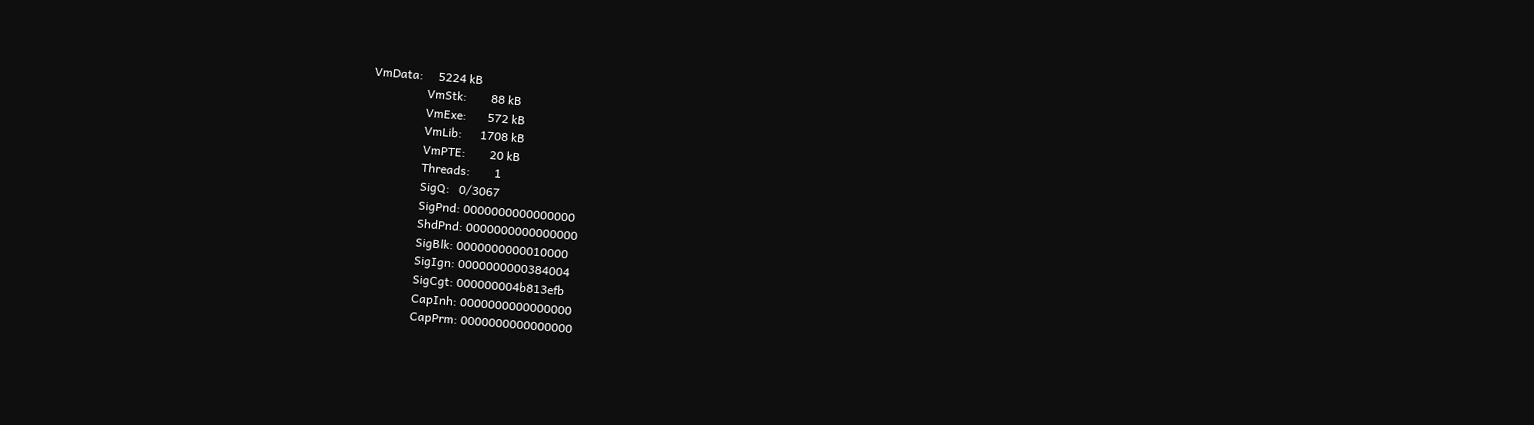VmData:     5224 kB
                  VmStk:        88 kB
                  VmExe:       572 kB
                  VmLib:      1708 kB
                  VmPTE:        20 kB
                  Threads:        1
                  SigQ:   0/3067
                  SigPnd: 0000000000000000
                  ShdPnd: 0000000000000000
                  SigBlk: 0000000000010000
                  SigIgn: 0000000000384004
                  SigCgt: 000000004b813efb
                  CapInh: 0000000000000000
                  CapPrm: 0000000000000000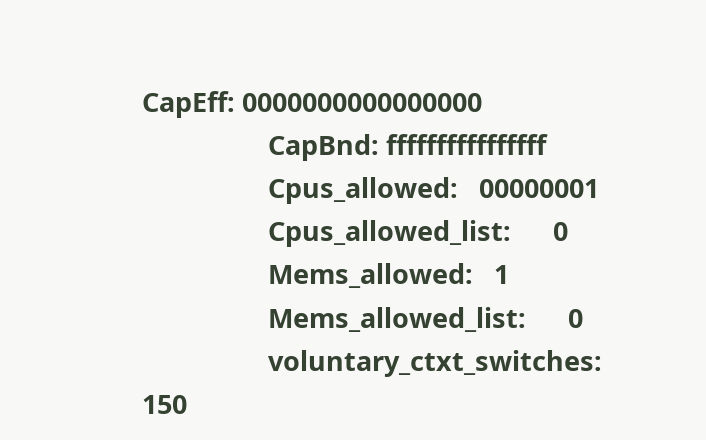CapEff: 0000000000000000
                  CapBnd: ffffffffffffffff
                  Cpus_allowed:   00000001
                  Cpus_allowed_list:      0
                  Mems_allowed:   1
                  Mems_allowed_list:      0
                  voluntary_ctxt_switches:        150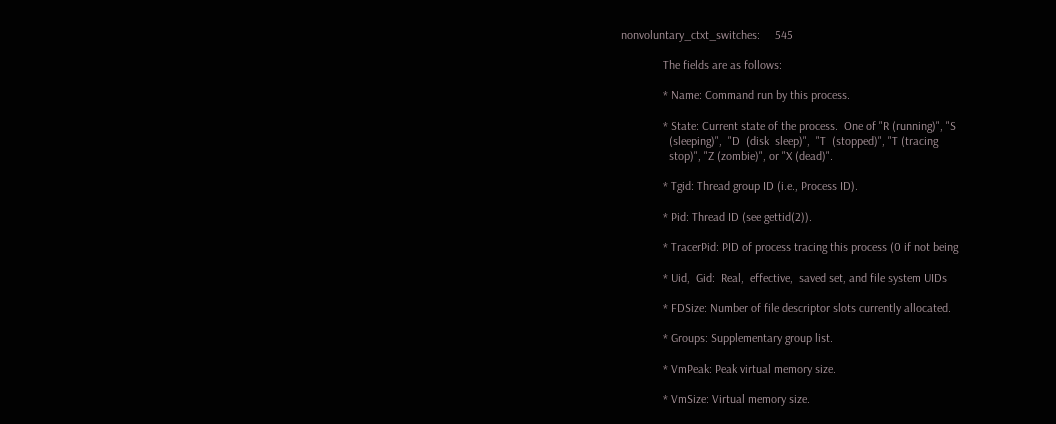nonvoluntary_ctxt_switches:     545

              The fields are as follows:

              * Name: Command run by this process.

              * State: Current state of the process.  One of "R (running)", "S
                (sleeping)",  "D  (disk  sleep)",  "T  (stopped)", "T (tracing
                stop)", "Z (zombie)", or "X (dead)".

              * Tgid: Thread group ID (i.e., Process ID).

              * Pid: Thread ID (see gettid(2)).

              * TracerPid: PID of process tracing this process (0 if not being

              * Uid,  Gid:  Real,  effective,  saved set, and file system UIDs

              * FDSize: Number of file descriptor slots currently allocated.

              * Groups: Supplementary group list.

              * VmPeak: Peak virtual memory size.

              * VmSize: Virtual memory size.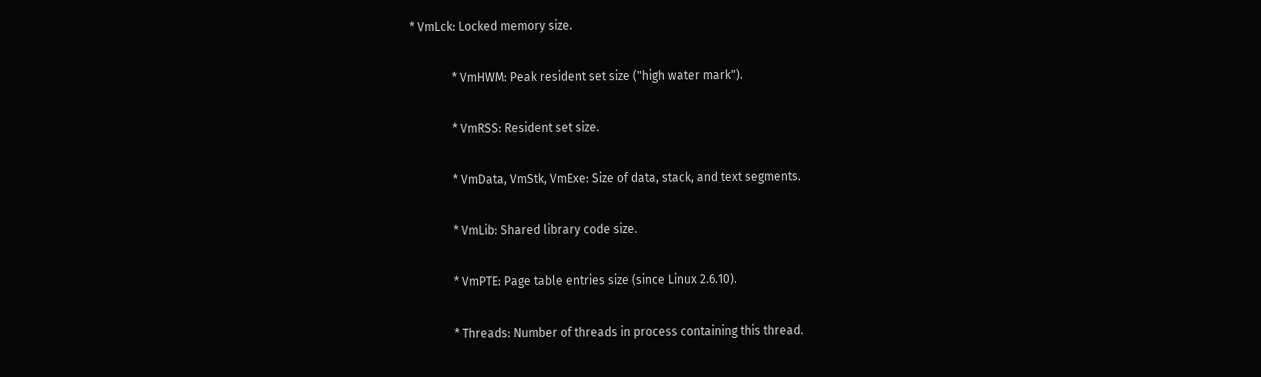* VmLck: Locked memory size.

              * VmHWM: Peak resident set size ("high water mark").

              * VmRSS: Resident set size.

              * VmData, VmStk, VmExe: Size of data, stack, and text segments.

              * VmLib: Shared library code size.

              * VmPTE: Page table entries size (since Linux 2.6.10).

              * Threads: Number of threads in process containing this thread.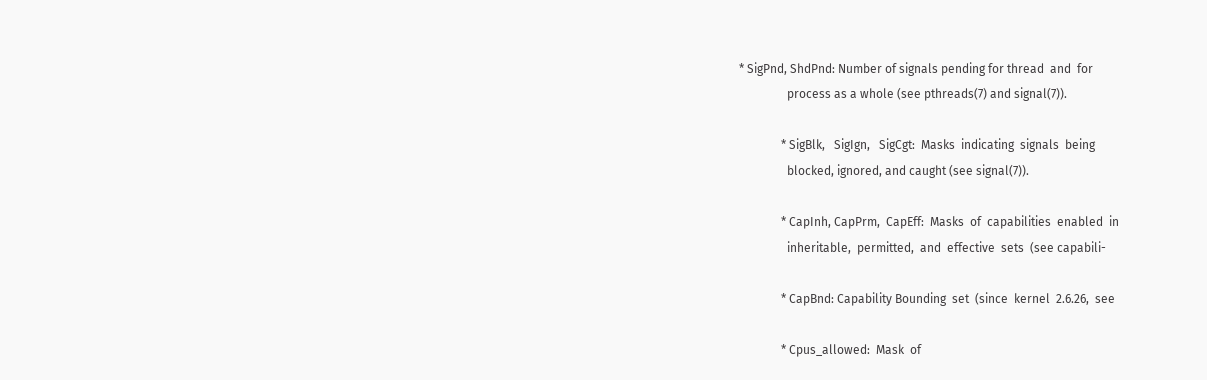* SigPnd, ShdPnd: Number of signals pending for thread  and  for
                process as a whole (see pthreads(7) and signal(7)).

              * SigBlk,   SigIgn,   SigCgt:  Masks  indicating  signals  being
                blocked, ignored, and caught (see signal(7)).

              * CapInh, CapPrm,  CapEff:  Masks  of  capabilities  enabled  in
                inheritable,  permitted,  and  effective  sets  (see capabili-

              * CapBnd: Capability Bounding  set  (since  kernel  2.6.26,  see

              * Cpus_allowed:  Mask  of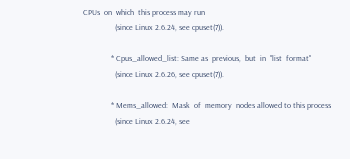CPUs  on  which  this process may run
                (since Linux 2.6.24, see cpuset(7)).

              * Cpus_allowed_list: Same as  previous,  but  in  "list  format"
                (since Linux 2.6.26, see cpuset(7)).

              * Mems_allowed:  Mask  of  memory  nodes allowed to this process
                (since Linux 2.6.24, see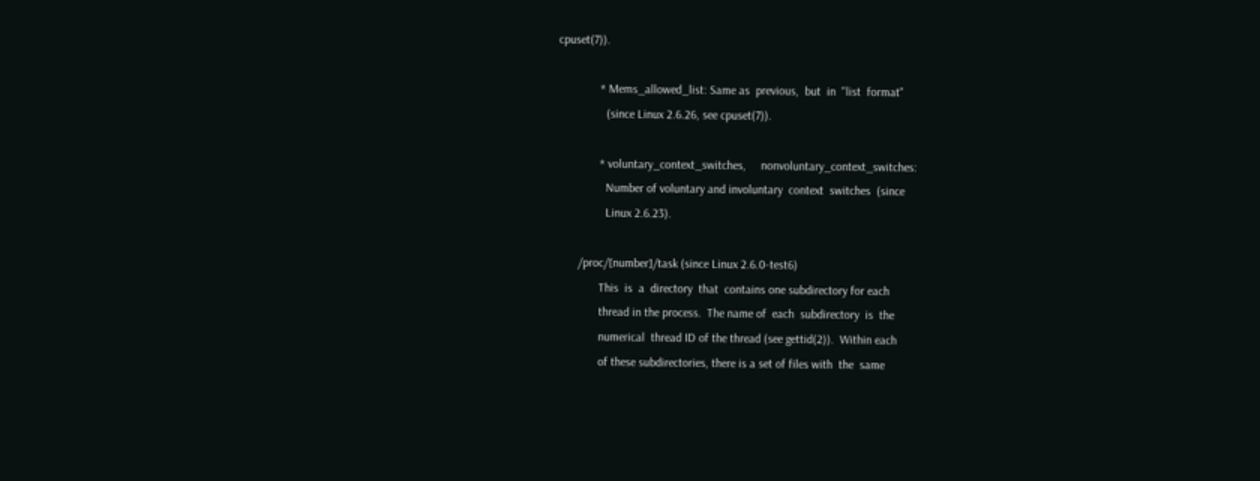cpuset(7)).

              * Mems_allowed_list: Same as  previous,  but  in  "list  format"
                (since Linux 2.6.26, see cpuset(7)).

              * voluntary_context_switches,     nonvoluntary_context_switches:
                Number of voluntary and involuntary  context  switches  (since
                Linux 2.6.23).

       /proc/[number]/task (since Linux 2.6.0-test6)
              This  is  a  directory  that  contains one subdirectory for each
              thread in the process.  The name of  each  subdirectory  is  the
              numerical  thread ID of the thread (see gettid(2)).  Within each
              of these subdirectories, there is a set of files with  the  same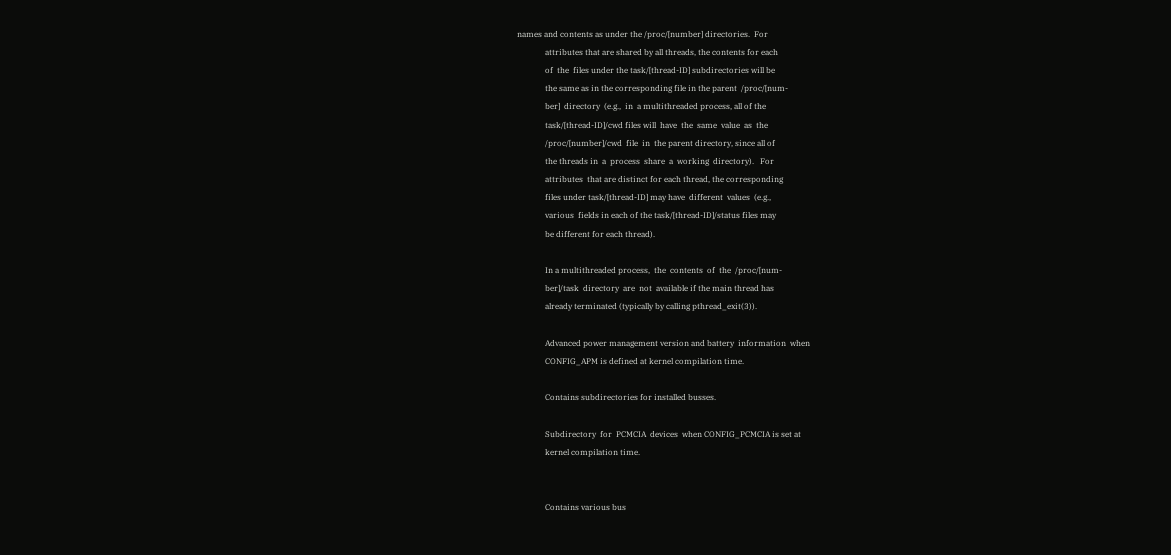names and contents as under the /proc/[number] directories.  For
              attributes that are shared by all threads, the contents for each
              of  the  files under the task/[thread-ID] subdirectories will be
              the same as in the corresponding file in the parent  /proc/[num-
              ber]  directory  (e.g.,  in  a multithreaded process, all of the
              task/[thread-ID]/cwd files will  have  the  same  value  as  the
              /proc/[number]/cwd  file  in  the parent directory, since all of
              the threads in  a  process  share  a  working  directory).   For
              attributes  that are distinct for each thread, the corresponding
              files under task/[thread-ID] may have  different  values  (e.g.,
              various  fields in each of the task/[thread-ID]/status files may
              be different for each thread).

              In a multithreaded process,  the  contents  of  the  /proc/[num-
              ber]/task  directory  are  not  available if the main thread has
              already terminated (typically by calling pthread_exit(3)).

              Advanced power management version and battery  information  when
              CONFIG_APM is defined at kernel compilation time.

              Contains subdirectories for installed busses.

              Subdirectory  for  PCMCIA  devices  when CONFIG_PCMCIA is set at
              kernel compilation time.


              Contains various bus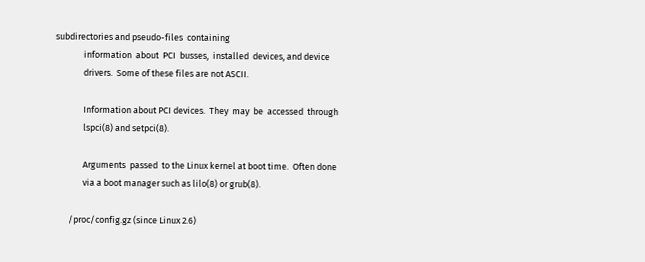subdirectories and pseudo-files  containing
              information  about  PCI  busses,  installed  devices, and device
              drivers.  Some of these files are not ASCII.

              Information about PCI devices.  They  may  be  accessed  through
              lspci(8) and setpci(8).

              Arguments  passed  to the Linux kernel at boot time.  Often done
              via a boot manager such as lilo(8) or grub(8).

       /proc/config.gz (since Linux 2.6)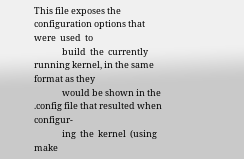This file exposes the configuration options that  were  used  to
              build  the  currently running kernel, in the same format as they
              would be shown in the .config file that resulted when  configur-
              ing  the  kernel  (using make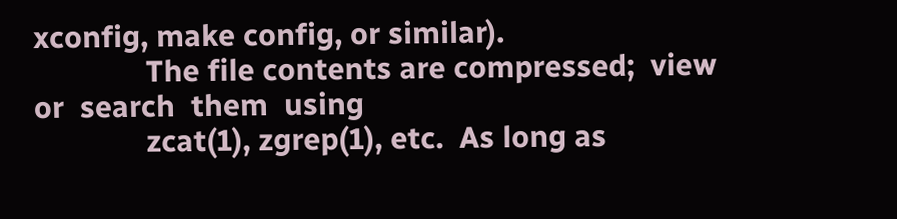xconfig, make config, or similar).
              The file contents are compressed;  view  or  search  them  using
              zcat(1), zgrep(1), etc.  As long as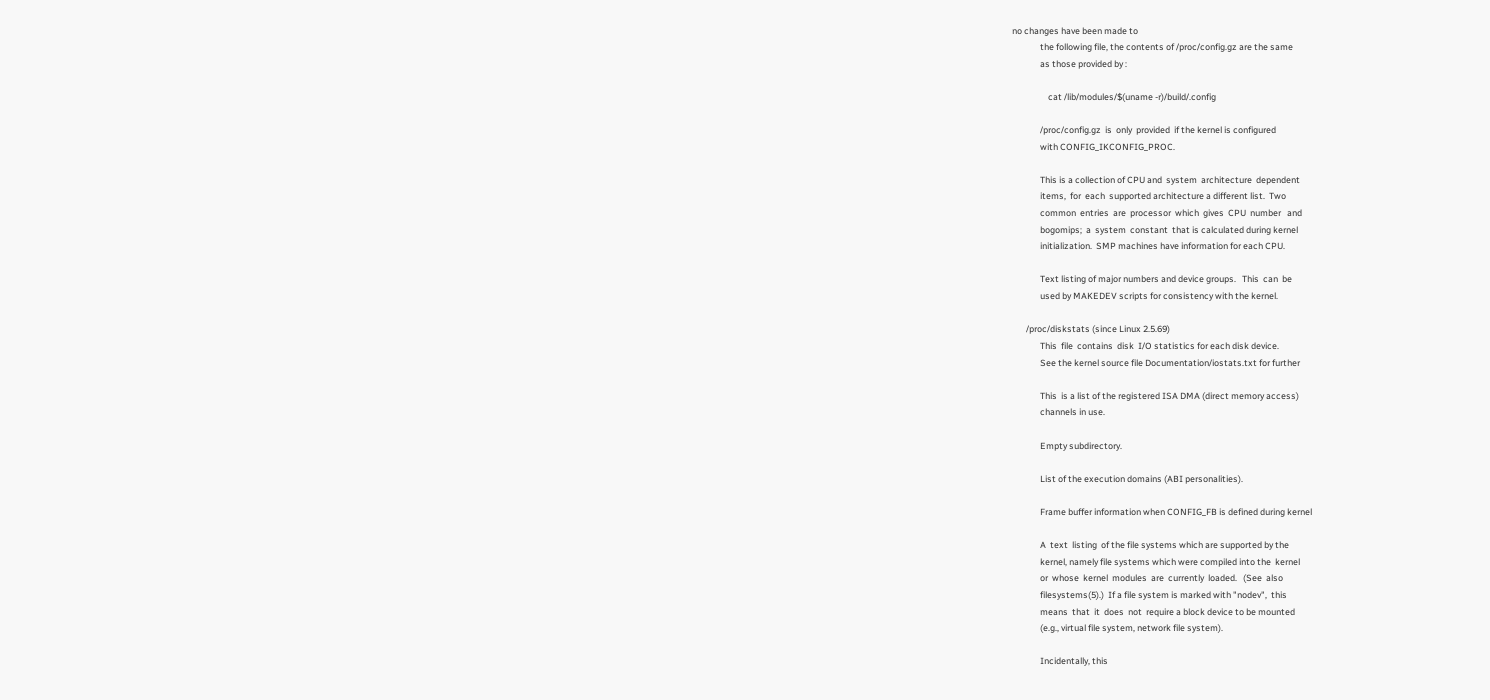no changes have been made to
              the following file, the contents of /proc/config.gz are the same
              as those provided by :

                  cat /lib/modules/$(uname -r)/build/.config

              /proc/config.gz  is  only  provided  if the kernel is configured
              with CONFIG_IKCONFIG_PROC.

              This is a collection of CPU and  system  architecture  dependent
              items,  for  each  supported architecture a different list.  Two
              common  entries  are  processor  which  gives  CPU  number   and
              bogomips;  a  system  constant  that is calculated during kernel
              initialization.  SMP machines have information for each CPU.

              Text listing of major numbers and device groups.   This  can  be
              used by MAKEDEV scripts for consistency with the kernel.

       /proc/diskstats (since Linux 2.5.69)
              This  file  contains  disk  I/O statistics for each disk device.
              See the kernel source file Documentation/iostats.txt for further

              This  is a list of the registered ISA DMA (direct memory access)
              channels in use.

              Empty subdirectory.

              List of the execution domains (ABI personalities).

              Frame buffer information when CONFIG_FB is defined during kernel

              A  text  listing  of the file systems which are supported by the
              kernel, namely file systems which were compiled into the  kernel
              or  whose  kernel  modules  are  currently  loaded.   (See  also
              filesystems(5).)  If a file system is marked with "nodev",  this
              means  that  it  does  not  require a block device to be mounted
              (e.g., virtual file system, network file system).

              Incidentally, this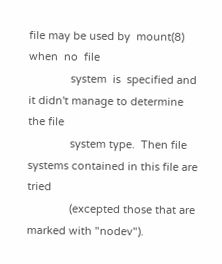file may be used by  mount(8)  when  no  file
              system  is  specified and it didn't manage to determine the file
              system type.  Then file systems contained in this file are tried
              (excepted those that are marked with "nodev").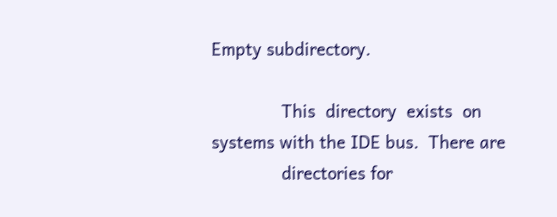Empty subdirectory.

              This  directory  exists  on systems with the IDE bus.  There are
              directories for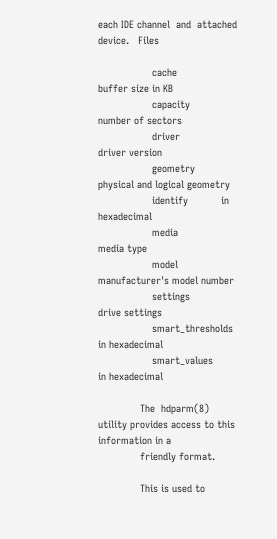each IDE channel  and  attached  device.   Files

                  cache              buffer size in KB
                  capacity           number of sectors
                  driver             driver version
                  geometry           physical and logical geometry
                  identify           in hexadecimal
                  media              media type
                  model              manufacturer's model number
                  settings           drive settings
                  smart_thresholds   in hexadecimal
                  smart_values       in hexadecimal

              The  hdparm(8)  utility provides access to this information in a
              friendly format.

              This is used to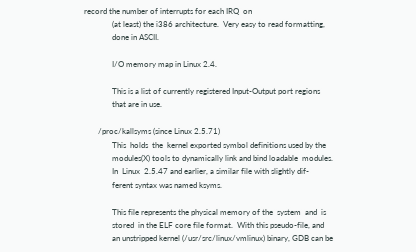record the number of interrupts for each IRQ  on
              (at least) the i386 architecture.  Very easy to read formatting,
              done in ASCII.

              I/O memory map in Linux 2.4.

              This is a list of currently registered Input-Output port regions
              that are in use.

       /proc/kallsyms (since Linux 2.5.71)
              This  holds  the  kernel exported symbol definitions used by the
              modules(X) tools to dynamically link and bind loadable  modules.
              In  Linux  2.5.47 and earlier, a similar file with slightly dif-
              ferent syntax was named ksyms.

              This file represents the physical memory of the  system  and  is
              stored  in the ELF core file format.  With this pseudo-file, and
              an unstripped kernel (/usr/src/linux/vmlinux) binary, GDB can be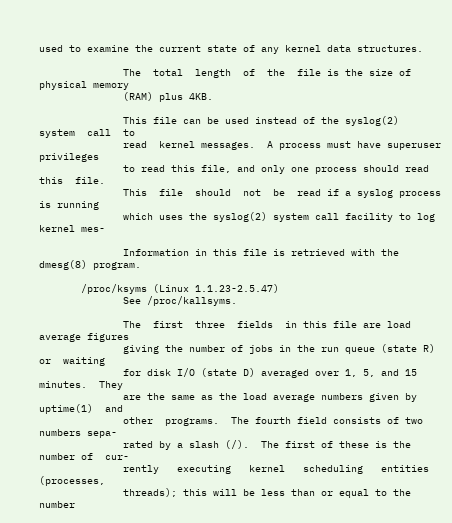used to examine the current state of any kernel data structures.

              The  total  length  of  the  file is the size of physical memory
              (RAM) plus 4KB.

              This file can be used instead of the syslog(2)  system  call  to
              read  kernel messages.  A process must have superuser privileges
              to read this file, and only one process should read  this  file.
              This  file  should  not  be  read if a syslog process is running
              which uses the syslog(2) system call facility to log kernel mes-

              Information in this file is retrieved with the dmesg(8) program.

       /proc/ksyms (Linux 1.1.23-2.5.47)
              See /proc/kallsyms.

              The  first  three  fields  in this file are load average figures
              giving the number of jobs in the run queue (state R) or  waiting
              for disk I/O (state D) averaged over 1, 5, and 15 minutes.  They
              are the same as the load average numbers given by uptime(1)  and
              other  programs.  The fourth field consists of two numbers sepa-
              rated by a slash (/).  The first of these is the number of  cur-
              rently   executing   kernel   scheduling   entities  (processes,
              threads); this will be less than or equal to the number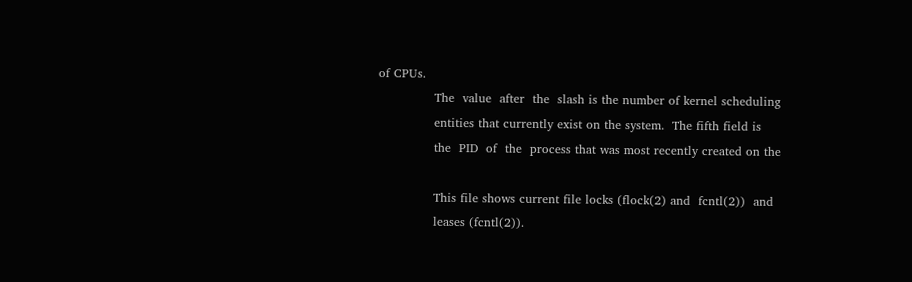of CPUs.
              The  value  after  the  slash is the number of kernel scheduling
              entities that currently exist on the system.  The fifth field is
              the  PID  of  the  process that was most recently created on the

              This file shows current file locks (flock(2) and  fcntl(2))  and
              leases (fcntl(2)).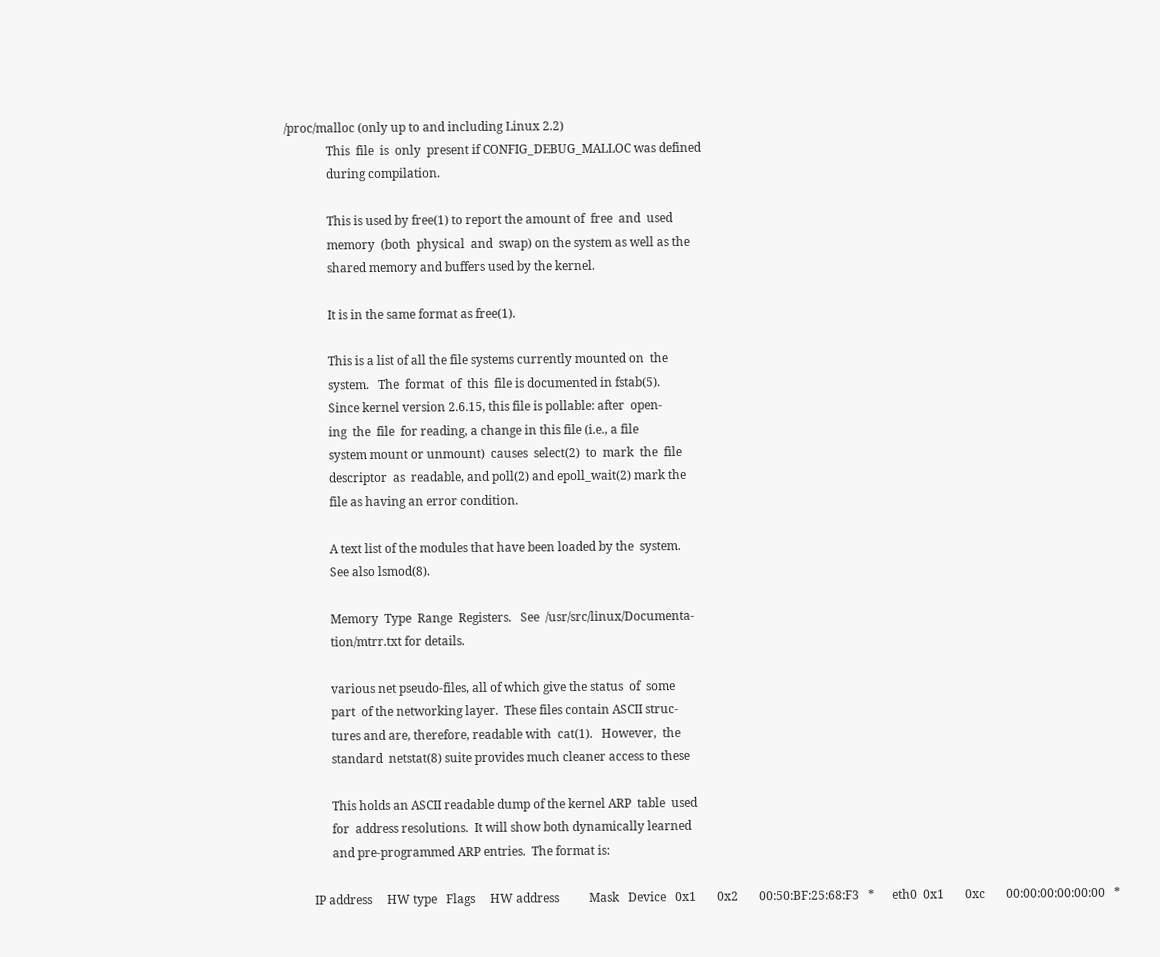/proc/malloc (only up to and including Linux 2.2)
              This  file  is  only  present if CONFIG_DEBUG_MALLOC was defined
              during compilation.

              This is used by free(1) to report the amount of  free  and  used
              memory  (both  physical  and  swap) on the system as well as the
              shared memory and buffers used by the kernel.

              It is in the same format as free(1).

              This is a list of all the file systems currently mounted on  the
              system.   The  format  of  this  file is documented in fstab(5).
              Since kernel version 2.6.15, this file is pollable: after  open-
              ing  the  file  for reading, a change in this file (i.e., a file
              system mount or unmount)  causes  select(2)  to  mark  the  file
              descriptor  as  readable, and poll(2) and epoll_wait(2) mark the
              file as having an error condition.

              A text list of the modules that have been loaded by the  system.
              See also lsmod(8).

              Memory  Type  Range  Registers.   See  /usr/src/linux/Documenta-
              tion/mtrr.txt for details.

              various net pseudo-files, all of which give the status  of  some
              part  of the networking layer.  These files contain ASCII struc-
              tures and are, therefore, readable with  cat(1).   However,  the
              standard  netstat(8) suite provides much cleaner access to these

              This holds an ASCII readable dump of the kernel ARP  table  used
              for  address resolutions.  It will show both dynamically learned
              and pre-programmed ARP entries.  The format is:

        IP address     HW type   Flags     HW address          Mask   Device   0x1       0x2       00:50:BF:25:68:F3   *      eth0  0x1       0xc       00:00:00:00:00:00   *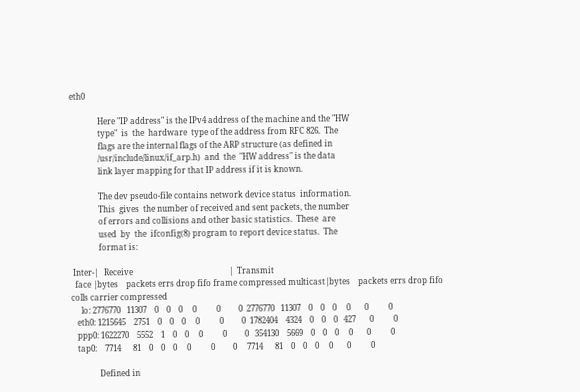eth0

              Here "IP address" is the IPv4 address of the machine and the "HW
              type"  is  the  hardware  type of the address from RFC 826.  The
              flags are the internal flags of the ARP structure (as defined in
              /usr/include/linux/if_arp.h)  and  the  "HW address" is the data
              link layer mapping for that IP address if it is known.

              The dev pseudo-file contains network device status  information.
              This  gives  the number of received and sent packets, the number
              of errors and collisions and other basic statistics.  These  are
              used  by  the  ifconfig(8) program to report device status.  The
              format is:

 Inter-|   Receive                                                |  Transmit
  face |bytes    packets errs drop fifo frame compressed multicast|bytes    packets errs drop fifo colls carrier compressed
     lo: 2776770   11307    0    0    0     0          0         0  2776770   11307    0    0    0     0       0          0
   eth0: 1215645    2751    0    0    0     0          0         0  1782404    4324    0    0    0   427       0          0
   ppp0: 1622270    5552    1    0    0     0          0         0   354130    5669    0    0    0     0       0          0
   tap0:    7714      81    0    0    0     0          0         0     7714      81    0    0    0     0       0          0

              Defined in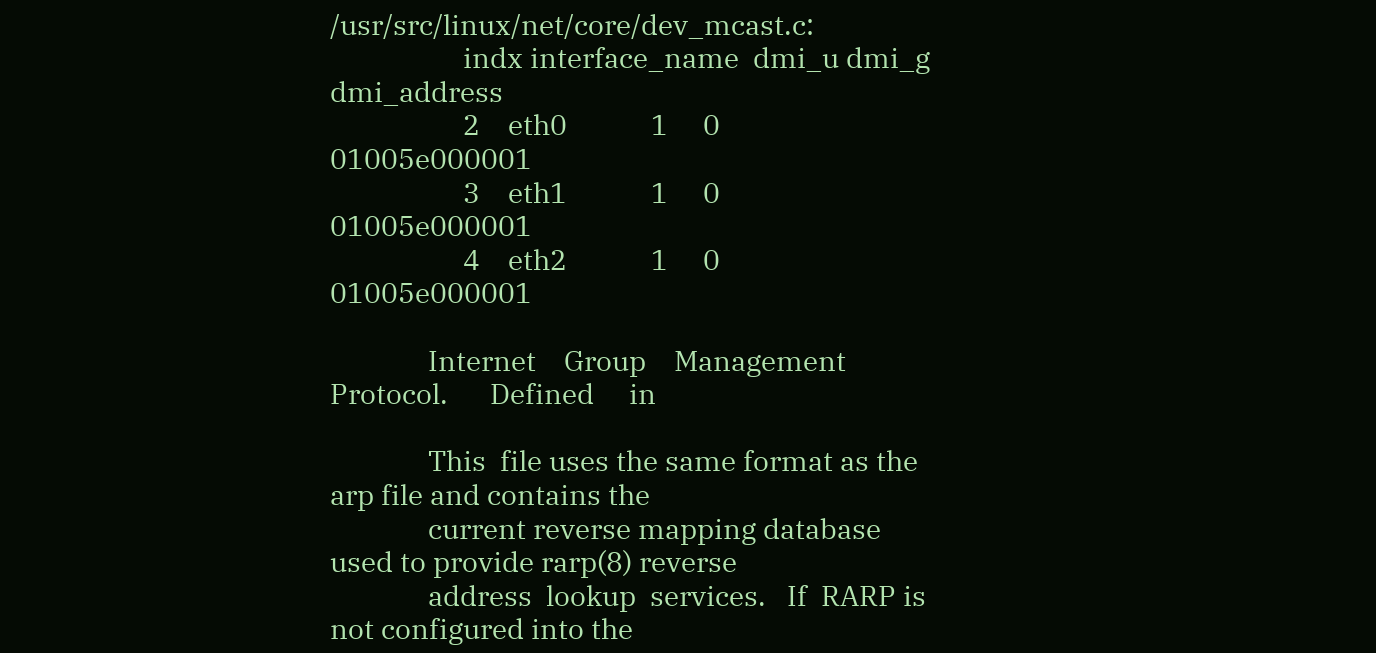/usr/src/linux/net/core/dev_mcast.c:
                   indx interface_name  dmi_u dmi_g dmi_address
                   2    eth0            1     0     01005e000001
                   3    eth1            1     0     01005e000001
                   4    eth2            1     0     01005e000001

              Internet    Group    Management    Protocol.      Defined     in

              This  file uses the same format as the arp file and contains the
              current reverse mapping database used to provide rarp(8) reverse
              address  lookup  services.   If  RARP is not configured into the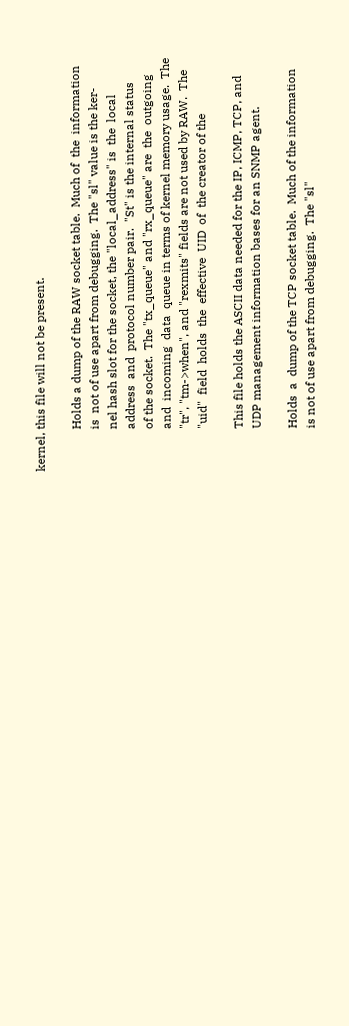kernel, this file will not be present.

              Holds a dump of the RAW socket table.  Much of  the  information
              is  not of use apart from debugging.  The "sl" value is the ker-
              nel hash slot for the socket, the "local_address" is  the  local
              address  and  protocol number pair.  "St" is the internal status
              of the socket.  The "tx_queue" and "rx_queue" are  the  outgoing
              and  incoming  data  queue in terms of kernel memory usage.  The
              "tr", "tm->when", and "rexmits" fields are not used by RAW.  The
              "uid"  field  holds  the  effective  UID  of  the creator of the

              This file holds the ASCII data needed for the IP, ICMP, TCP, and
              UDP management information bases for an SNMP agent.

              Holds  a  dump of the TCP socket table.  Much of the information
              is not of use apart from debugging.  The "sl"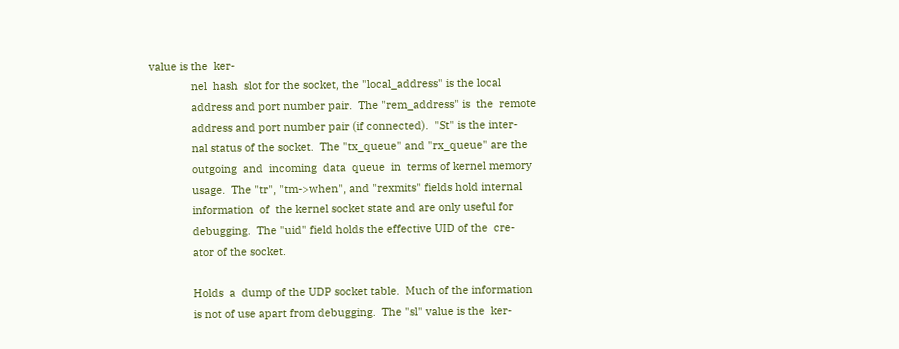value is the  ker-
              nel  hash  slot for the socket, the "local_address" is the local
              address and port number pair.  The "rem_address" is  the  remote
              address and port number pair (if connected).  "St" is the inter-
              nal status of the socket.  The "tx_queue" and "rx_queue" are the
              outgoing  and  incoming  data  queue  in  terms of kernel memory
              usage.  The "tr", "tm->when", and "rexmits" fields hold internal
              information  of  the kernel socket state and are only useful for
              debugging.  The "uid" field holds the effective UID of the  cre-
              ator of the socket.

              Holds  a  dump of the UDP socket table.  Much of the information
              is not of use apart from debugging.  The "sl" value is the  ker-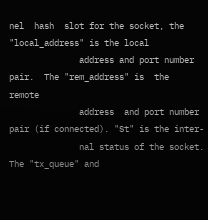nel  hash  slot for the socket, the "local_address" is the local
              address and port number pair.  The "rem_address" is  the  remote
              address  and port number pair (if connected). "St" is the inter-
              nal status of the socket.  The "tx_queue" and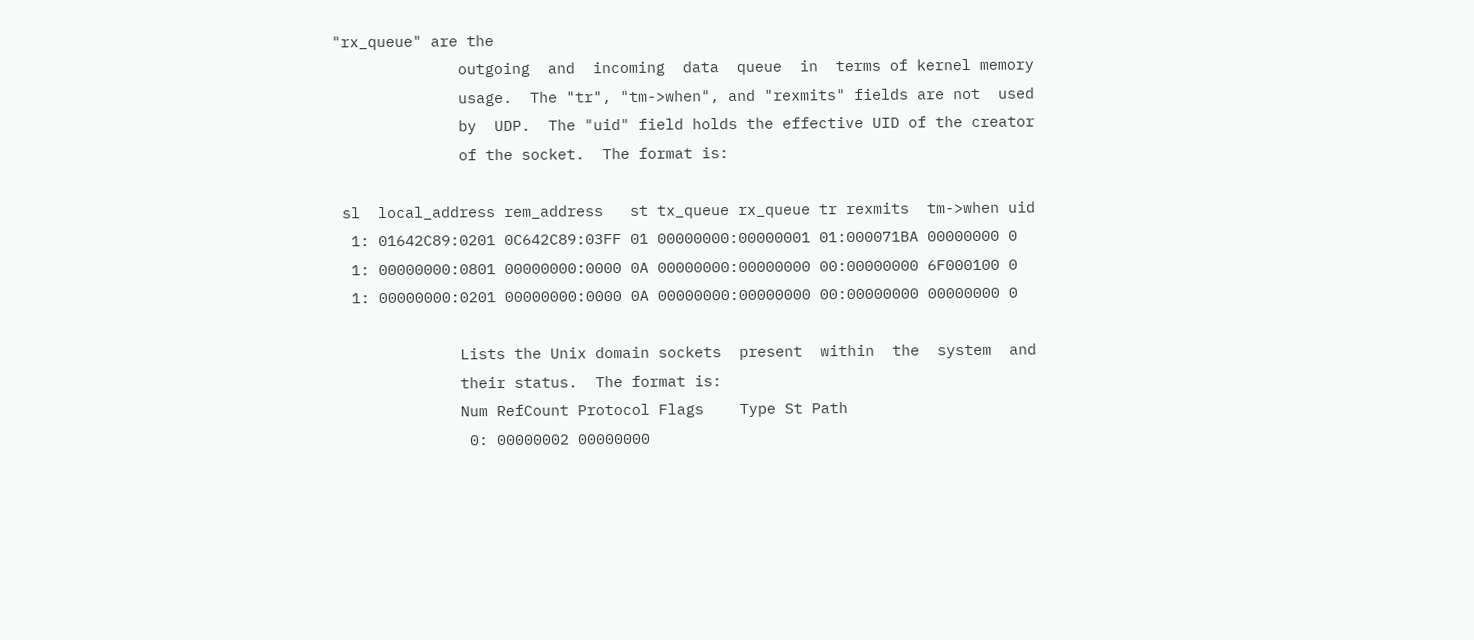"rx_queue" are the
              outgoing  and  incoming  data  queue  in  terms of kernel memory
              usage.  The "tr", "tm->when", and "rexmits" fields are not  used
              by  UDP.  The "uid" field holds the effective UID of the creator
              of the socket.  The format is:

 sl  local_address rem_address   st tx_queue rx_queue tr rexmits  tm->when uid
  1: 01642C89:0201 0C642C89:03FF 01 00000000:00000001 01:000071BA 00000000 0
  1: 00000000:0801 00000000:0000 0A 00000000:00000000 00:00000000 6F000100 0
  1: 00000000:0201 00000000:0000 0A 00000000:00000000 00:00000000 00000000 0

              Lists the Unix domain sockets  present  within  the  system  and
              their status.  The format is:
              Num RefCount Protocol Flags    Type St Path
               0: 00000002 00000000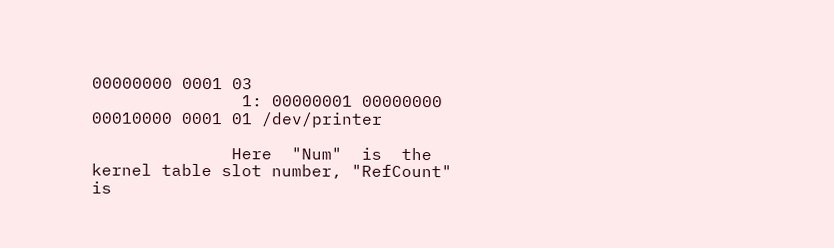00000000 0001 03
               1: 00000001 00000000 00010000 0001 01 /dev/printer

              Here  "Num"  is  the kernel table slot number, "RefCount" is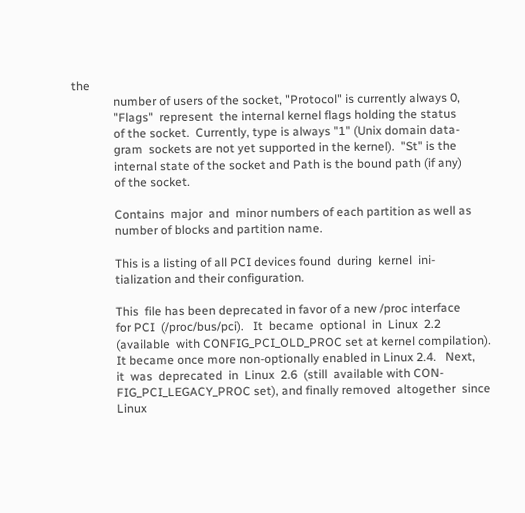the
              number of users of the socket, "Protocol" is currently always 0,
              "Flags"  represent  the internal kernel flags holding the status
              of the socket.  Currently, type is always "1" (Unix domain data-
              gram  sockets are not yet supported in the kernel).  "St" is the
              internal state of the socket and Path is the bound path (if any)
              of the socket.

              Contains  major  and  minor numbers of each partition as well as
              number of blocks and partition name.

              This is a listing of all PCI devices found  during  kernel  ini-
              tialization and their configuration.

              This  file has been deprecated in favor of a new /proc interface
              for PCI  (/proc/bus/pci).   It  became  optional  in  Linux  2.2
              (available  with CONFIG_PCI_OLD_PROC set at kernel compilation).
              It became once more non-optionally enabled in Linux 2.4.   Next,
              it  was  deprecated  in  Linux  2.6  (still  available with CON-
              FIG_PCI_LEGACY_PROC set), and finally removed  altogether  since
              Linux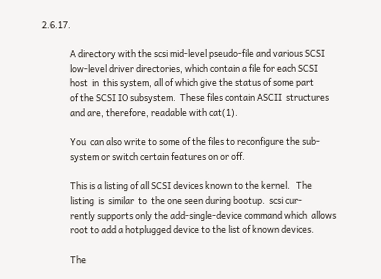2.6.17.

              A directory with the scsi mid-level pseudo-file and various SCSI
              low-level driver directories, which contain a file for each SCSI
              host  in  this system, all of which give the status of some part
              of the SCSI IO subsystem.  These files contain ASCII  structures
              and are, therefore, readable with cat(1).

              You  can also write to some of the files to reconfigure the sub-
              system or switch certain features on or off.

              This is a listing of all SCSI devices known to the kernel.   The
              listing  is  similar  to  the one seen during bootup.  scsi cur-
              rently supports only the add-single-device command which  allows
              root to add a hotplugged device to the list of known devices.

              The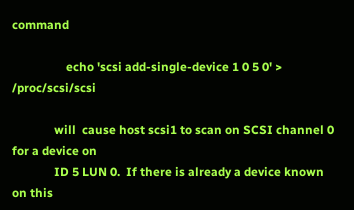command

                  echo 'scsi add-single-device 1 0 5 0' > /proc/scsi/scsi

              will  cause host scsi1 to scan on SCSI channel 0 for a device on
              ID 5 LUN 0.  If there is already a device known on this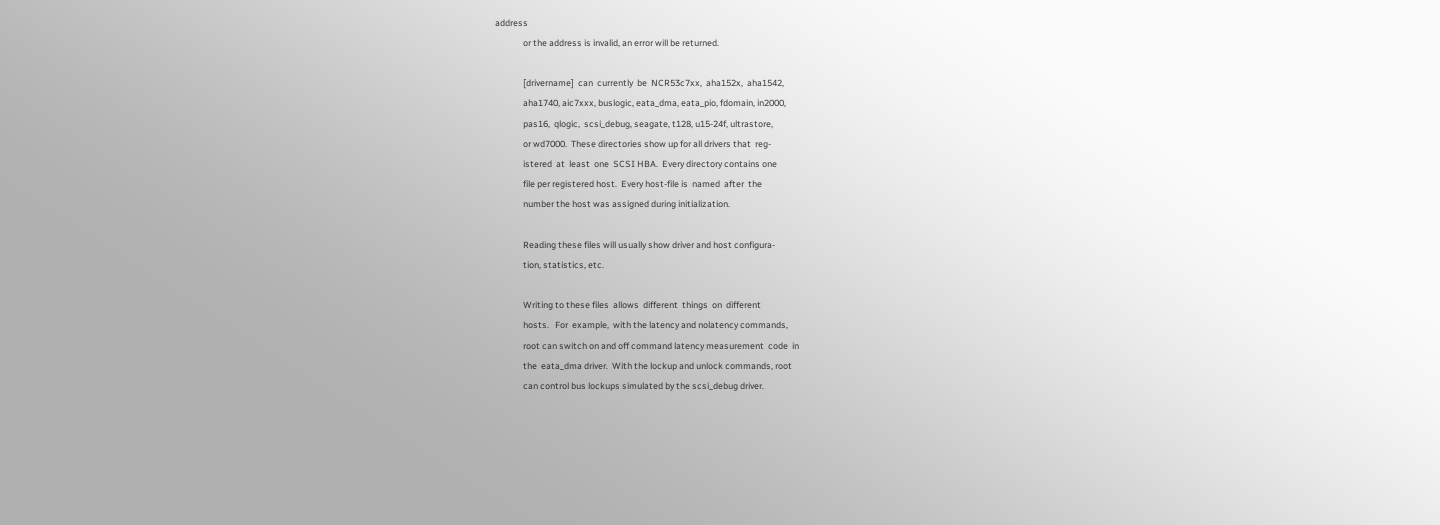address
              or the address is invalid, an error will be returned.

              [drivername]  can  currently  be  NCR53c7xx,  aha152x,  aha1542,
              aha1740, aic7xxx, buslogic, eata_dma, eata_pio, fdomain, in2000,
              pas16,  qlogic,  scsi_debug, seagate, t128, u15-24f, ultrastore,
              or wd7000.  These directories show up for all drivers that  reg-
              istered  at  least  one  SCSI HBA.  Every directory contains one
              file per registered host.  Every host-file is  named  after  the
              number the host was assigned during initialization.

              Reading these files will usually show driver and host configura-
              tion, statistics, etc.

              Writing to these files  allows  different  things  on  different
              hosts.   For  example,  with the latency and nolatency commands,
              root can switch on and off command latency measurement  code  in
              the  eata_dma driver.  With the lockup and unlock commands, root
              can control bus lockups simulated by the scsi_debug driver.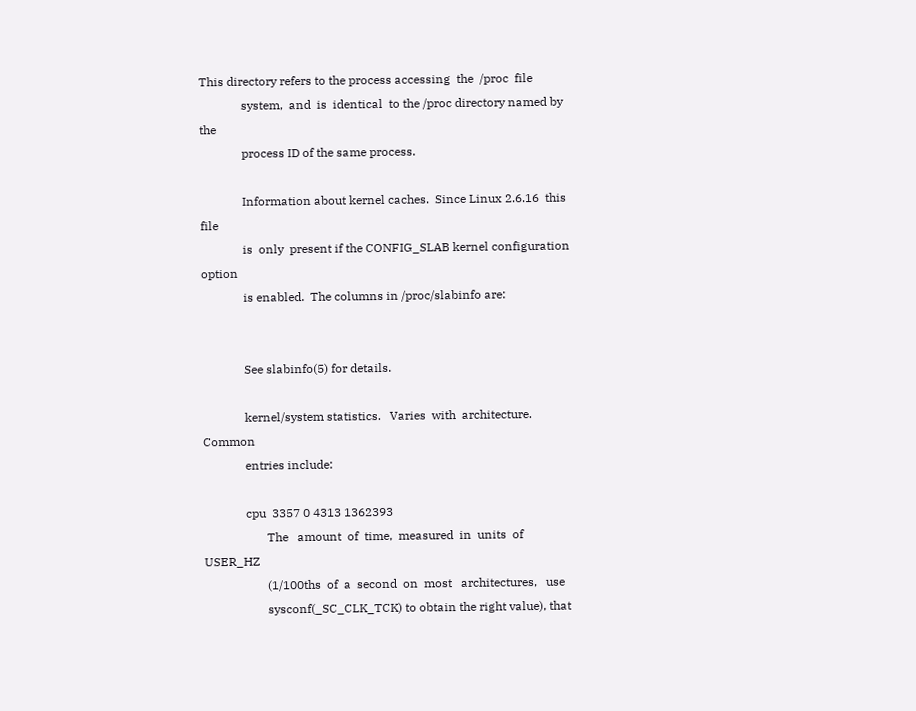This directory refers to the process accessing  the  /proc  file
              system,  and  is  identical  to the /proc directory named by the
              process ID of the same process.

              Information about kernel caches.  Since Linux 2.6.16  this  file
              is  only  present if the CONFIG_SLAB kernel configuration option
              is enabled.  The columns in /proc/slabinfo are:


              See slabinfo(5) for details.

              kernel/system statistics.   Varies  with  architecture.   Common
              entries include:

              cpu  3357 0 4313 1362393
                     The   amount  of  time,  measured  in  units  of  USER_HZ
                     (1/100ths  of  a  second  on  most   architectures,   use
                     sysconf(_SC_CLK_TCK) to obtain the right value), that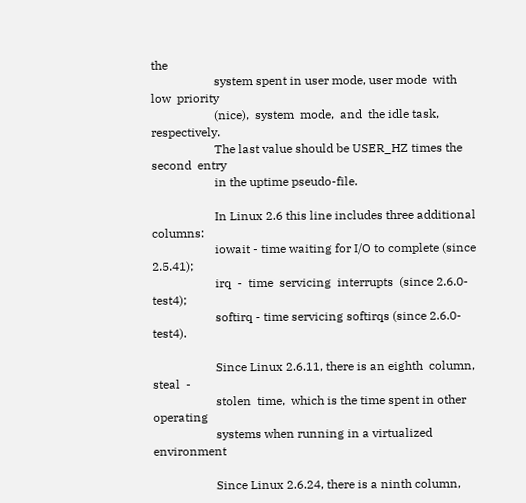the
                     system spent in user mode, user mode  with  low  priority
                     (nice),  system  mode,  and  the idle task, respectively.
                     The last value should be USER_HZ times the  second  entry
                     in the uptime pseudo-file.

                     In Linux 2.6 this line includes three additional columns:
                     iowait - time waiting for I/O to complete (since 2.5.41);
                     irq  -  time  servicing  interrupts  (since 2.6.0-test4);
                     softirq - time servicing softirqs (since 2.6.0-test4).

                     Since Linux 2.6.11, there is an eighth  column,  steal  -
                     stolen  time,  which is the time spent in other operating
                     systems when running in a virtualized environment

                     Since Linux 2.6.24, there is a ninth column,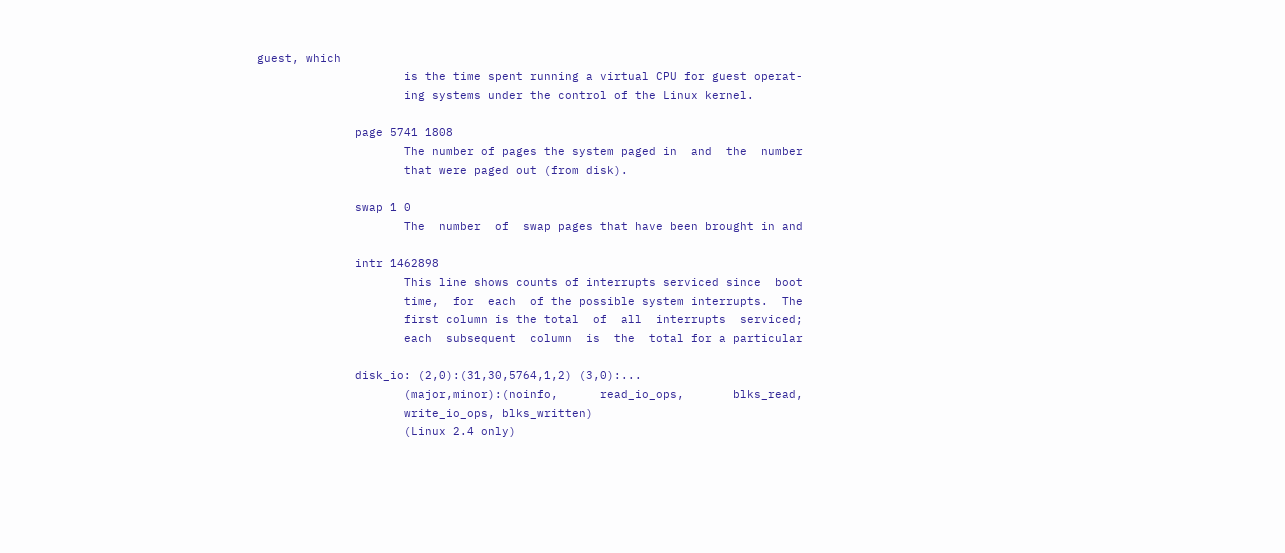guest, which
                     is the time spent running a virtual CPU for guest operat-
                     ing systems under the control of the Linux kernel.

              page 5741 1808
                     The number of pages the system paged in  and  the  number
                     that were paged out (from disk).

              swap 1 0
                     The  number  of  swap pages that have been brought in and

              intr 1462898
                     This line shows counts of interrupts serviced since  boot
                     time,  for  each  of the possible system interrupts.  The
                     first column is the total  of  all  interrupts  serviced;
                     each  subsequent  column  is  the  total for a particular

              disk_io: (2,0):(31,30,5764,1,2) (3,0):...
                     (major,minor):(noinfo,      read_io_ops,       blks_read,
                     write_io_ops, blks_written)
                     (Linux 2.4 only)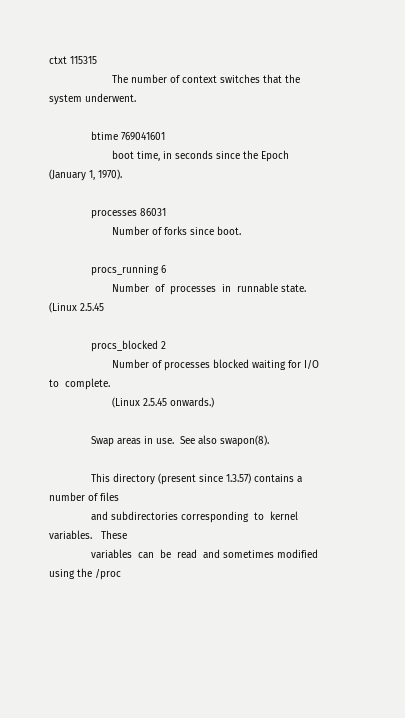ctxt 115315
                     The number of context switches that the system underwent.

              btime 769041601
                     boot time, in seconds since the Epoch (January 1, 1970).

              processes 86031
                     Number of forks since boot.

              procs_running 6
                     Number  of  processes  in  runnable state.  (Linux 2.5.45

              procs_blocked 2
                     Number of processes blocked waiting for I/O to  complete.
                     (Linux 2.5.45 onwards.)

              Swap areas in use.  See also swapon(8).

              This directory (present since 1.3.57) contains a number of files
              and subdirectories corresponding  to  kernel  variables.   These
              variables  can  be  read  and sometimes modified using the /proc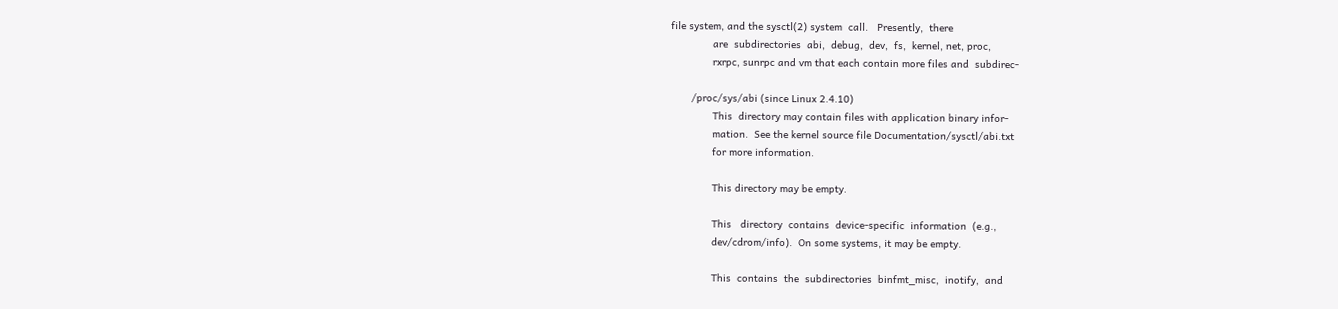file system, and the sysctl(2) system  call.   Presently,  there
              are  subdirectories  abi,  debug,  dev,  fs,  kernel, net, proc,
              rxrpc, sunrpc and vm that each contain more files and  subdirec-

       /proc/sys/abi (since Linux 2.4.10)
              This  directory may contain files with application binary infor-
              mation.  See the kernel source file Documentation/sysctl/abi.txt
              for more information.

              This directory may be empty.

              This   directory  contains  device-specific  information  (e.g.,
              dev/cdrom/info).  On some systems, it may be empty.

              This  contains  the  subdirectories  binfmt_misc,  inotify,  and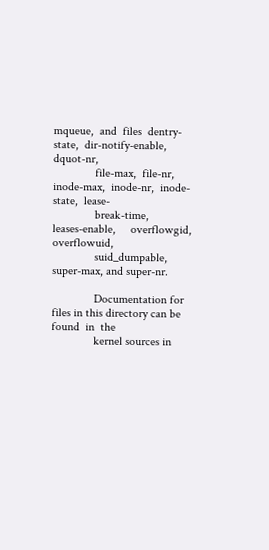mqueue,  and  files  dentry-state,  dir-notify-enable, dquot-nr,
              file-max,  file-nr,  inode-max,  inode-nr,  inode-state,  lease-
              break-time,     leases-enable,     overflowgid,     overflowuid,
              suid_dumpable, super-max, and super-nr.

              Documentation for files in this directory can be  found  in  the
              kernel sources in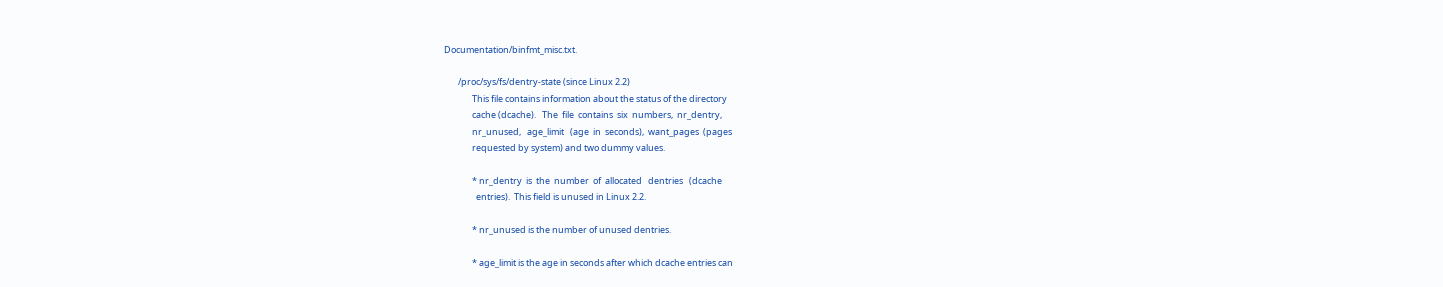Documentation/binfmt_misc.txt.

       /proc/sys/fs/dentry-state (since Linux 2.2)
              This file contains information about the status of the directory
              cache (dcache).   The  file  contains  six  numbers,  nr_dentry,
              nr_unused,   age_limit   (age  in  seconds),  want_pages  (pages
              requested by system) and two dummy values.

              * nr_dentry  is  the  number  of  allocated   dentries   (dcache
                entries).  This field is unused in Linux 2.2.

              * nr_unused is the number of unused dentries.

              * age_limit is the age in seconds after which dcache entries can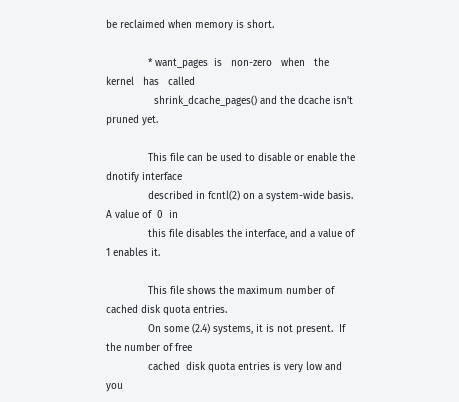be reclaimed when memory is short.

              * want_pages  is   non-zero   when   the   kernel   has   called
                shrink_dcache_pages() and the dcache isn't pruned yet.

              This file can be used to disable or enable the dnotify interface
              described in fcntl(2) on a system-wide basis.  A value of  0  in
              this file disables the interface, and a value of 1 enables it.

              This file shows the maximum number of cached disk quota entries.
              On some (2.4) systems, it is not present.  If the number of free
              cached  disk quota entries is very low and you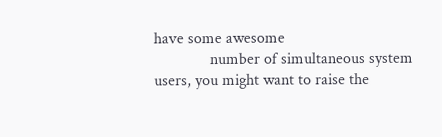have some awesome
              number of simultaneous system users, you might want to raise the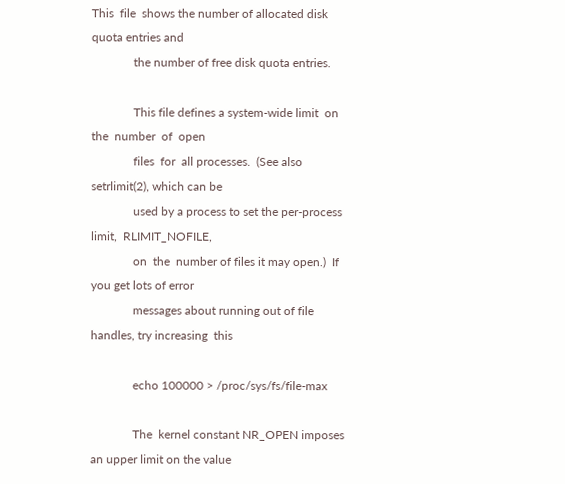This  file  shows the number of allocated disk quota entries and
              the number of free disk quota entries.

              This file defines a system-wide limit  on  the  number  of  open
              files  for  all processes.  (See also setrlimit(2), which can be
              used by a process to set the per-process  limit,  RLIMIT_NOFILE,
              on  the  number of files it may open.)  If you get lots of error
              messages about running out of file handles, try increasing  this

              echo 100000 > /proc/sys/fs/file-max

              The  kernel constant NR_OPEN imposes an upper limit on the value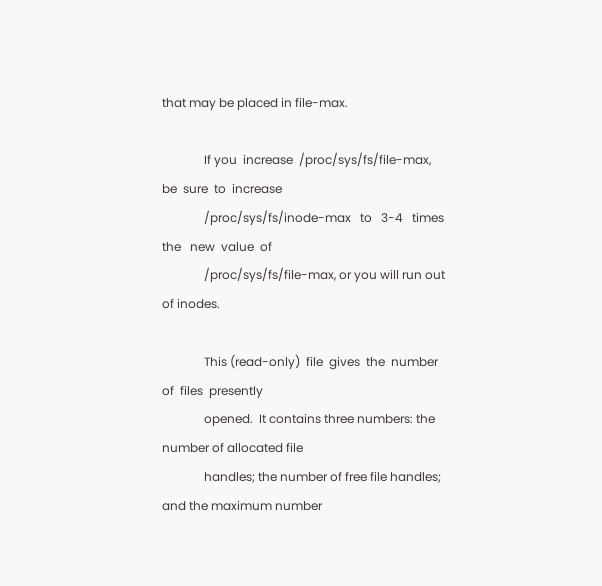that may be placed in file-max.

              If you  increase  /proc/sys/fs/file-max,  be  sure  to  increase
              /proc/sys/fs/inode-max   to   3-4   times   the   new  value  of
              /proc/sys/fs/file-max, or you will run out of inodes.

              This (read-only)  file  gives  the  number  of  files  presently
              opened.  It contains three numbers: the number of allocated file
              handles; the number of free file handles; and the maximum number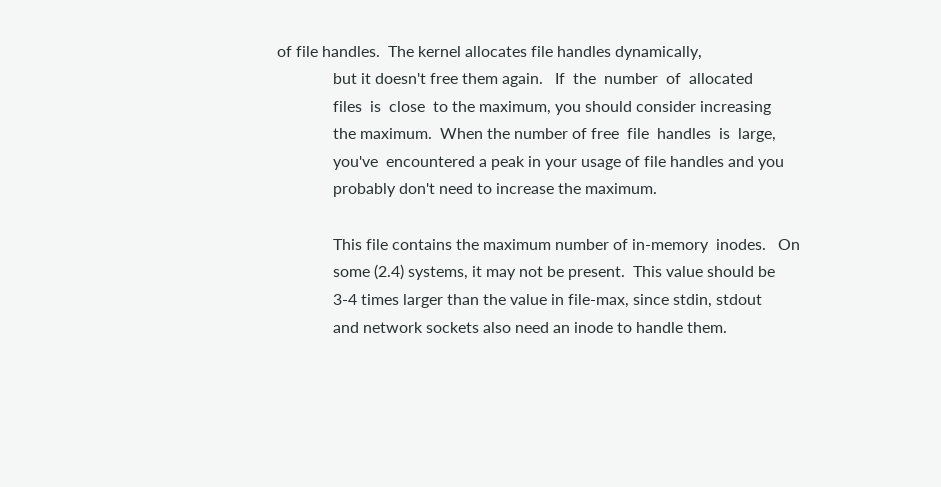of file handles.  The kernel allocates file handles dynamically,
              but it doesn't free them again.   If  the  number  of  allocated
              files  is  close  to the maximum, you should consider increasing
              the maximum.  When the number of free  file  handles  is  large,
              you've  encountered a peak in your usage of file handles and you
              probably don't need to increase the maximum.

              This file contains the maximum number of in-memory  inodes.   On
              some (2.4) systems, it may not be present.  This value should be
              3-4 times larger than the value in file-max, since stdin, stdout
              and network sockets also need an inode to handle them.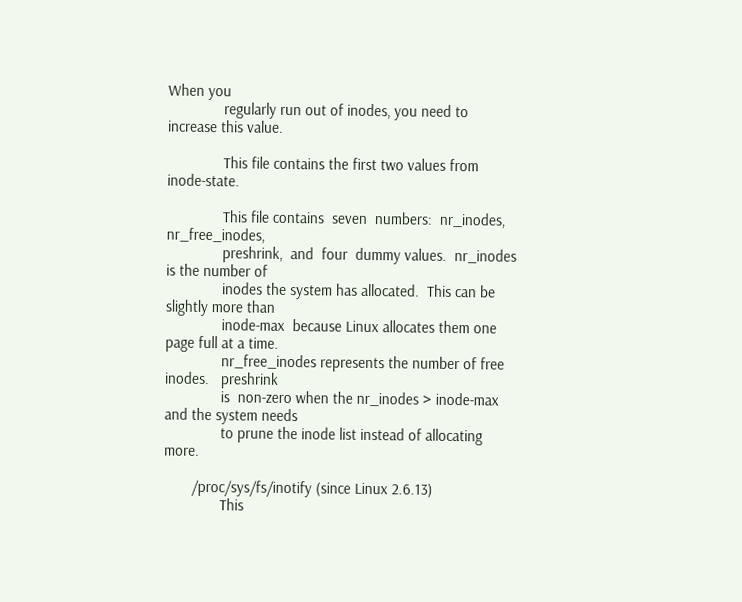When you
              regularly run out of inodes, you need to increase this value.

              This file contains the first two values from inode-state.

              This file contains  seven  numbers:  nr_inodes,  nr_free_inodes,
              preshrink,  and  four  dummy values.  nr_inodes is the number of
              inodes the system has allocated.  This can be slightly more than
              inode-max  because Linux allocates them one page full at a time.
              nr_free_inodes represents the number of free inodes.   preshrink
              is  non-zero when the nr_inodes > inode-max and the system needs
              to prune the inode list instead of allocating more.

       /proc/sys/fs/inotify (since Linux 2.6.13)
              This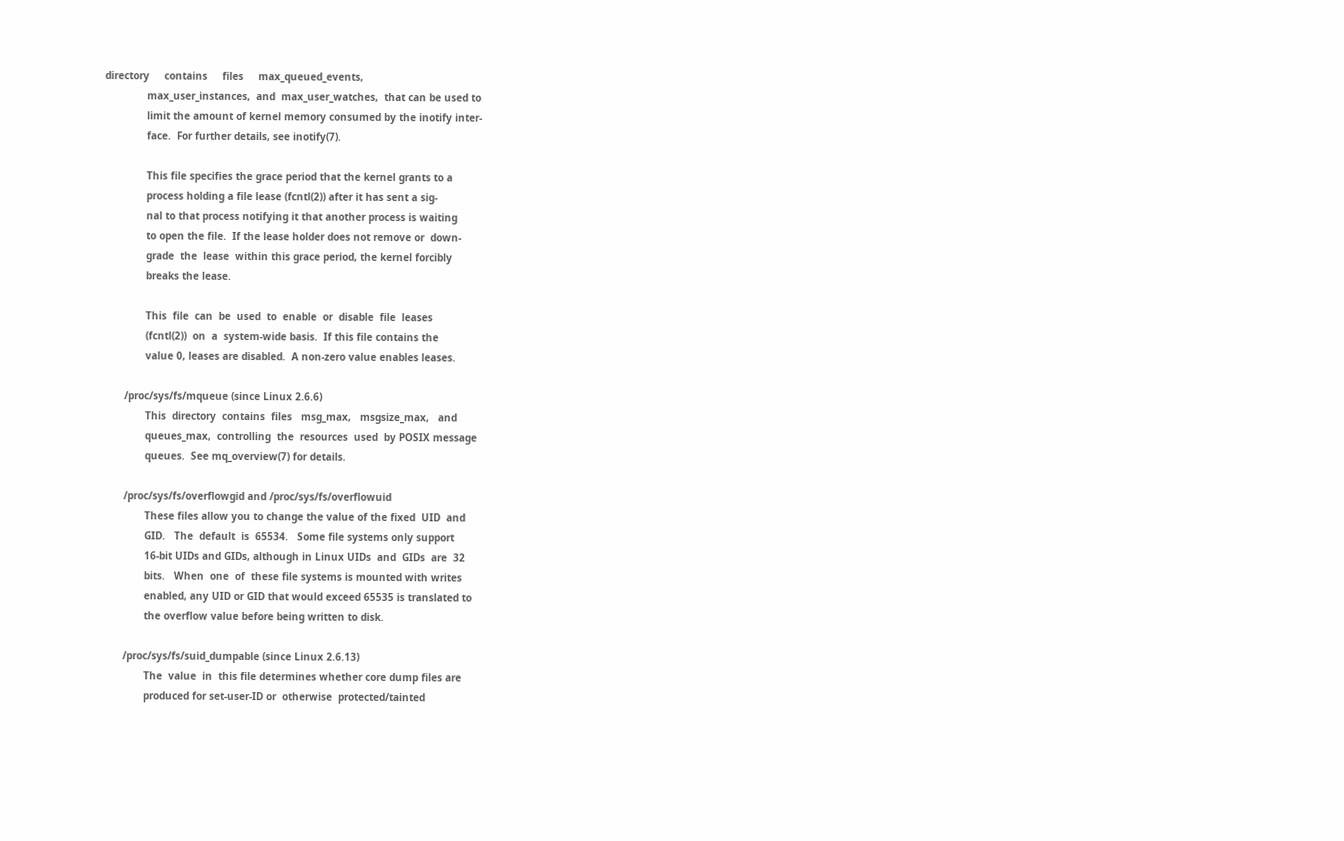directory     contains     files     max_queued_events,
              max_user_instances,  and  max_user_watches,  that can be used to
              limit the amount of kernel memory consumed by the inotify inter-
              face.  For further details, see inotify(7).

              This file specifies the grace period that the kernel grants to a
              process holding a file lease (fcntl(2)) after it has sent a sig-
              nal to that process notifying it that another process is waiting
              to open the file.  If the lease holder does not remove or  down-
              grade  the  lease  within this grace period, the kernel forcibly
              breaks the lease.

              This  file  can  be  used  to  enable  or  disable  file  leases
              (fcntl(2))  on  a  system-wide basis.  If this file contains the
              value 0, leases are disabled.  A non-zero value enables leases.

       /proc/sys/fs/mqueue (since Linux 2.6.6)
              This  directory  contains  files   msg_max,   msgsize_max,   and
              queues_max,  controlling  the  resources  used  by POSIX message
              queues.  See mq_overview(7) for details.

       /proc/sys/fs/overflowgid and /proc/sys/fs/overflowuid
              These files allow you to change the value of the fixed  UID  and
              GID.   The  default  is  65534.   Some file systems only support
              16-bit UIDs and GIDs, although in Linux UIDs  and  GIDs  are  32
              bits.   When  one  of  these file systems is mounted with writes
              enabled, any UID or GID that would exceed 65535 is translated to
              the overflow value before being written to disk.

       /proc/sys/fs/suid_dumpable (since Linux 2.6.13)
              The  value  in  this file determines whether core dump files are
              produced for set-user-ID or  otherwise  protected/tainted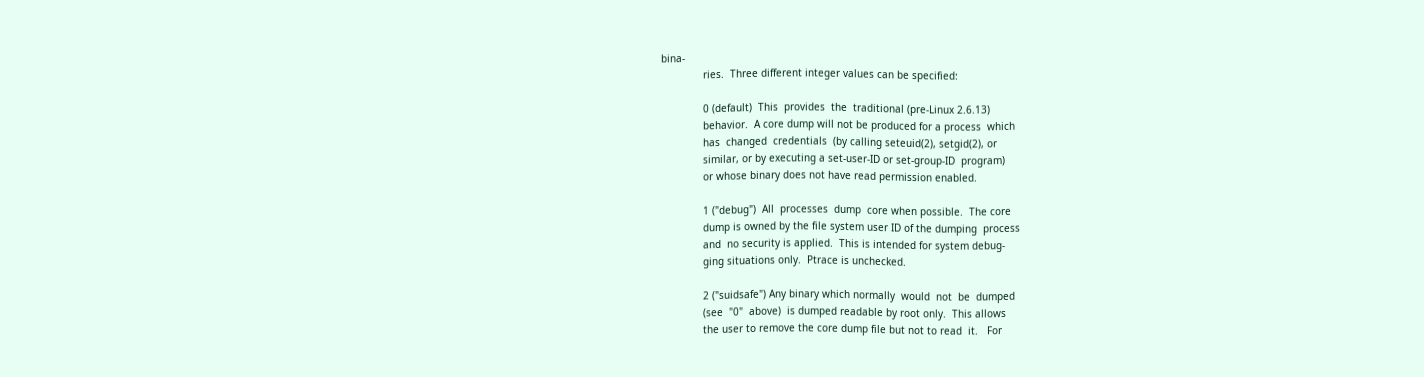bina-
              ries.  Three different integer values can be specified:

              0 (default)  This  provides  the  traditional (pre-Linux 2.6.13)
              behavior.  A core dump will not be produced for a process  which
              has  changed  credentials  (by calling seteuid(2), setgid(2), or
              similar, or by executing a set-user-ID or set-group-ID  program)
              or whose binary does not have read permission enabled.

              1 ("debug")  All  processes  dump  core when possible.  The core
              dump is owned by the file system user ID of the dumping  process
              and  no security is applied.  This is intended for system debug-
              ging situations only.  Ptrace is unchecked.

              2 ("suidsafe") Any binary which normally  would  not  be  dumped
              (see  "0"  above)  is dumped readable by root only.  This allows
              the user to remove the core dump file but not to read  it.   For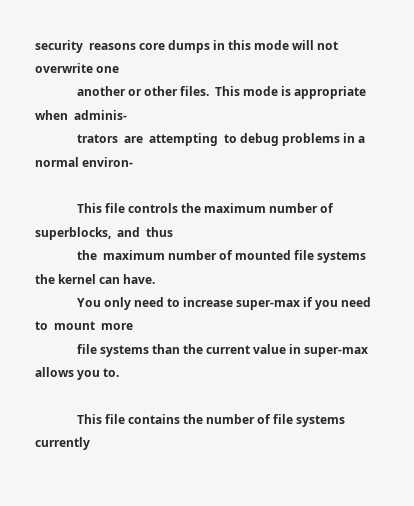security  reasons core dumps in this mode will not overwrite one
              another or other files.  This mode is appropriate when  adminis-
              trators  are  attempting  to debug problems in a normal environ-

              This file controls the maximum number of superblocks,  and  thus
              the  maximum number of mounted file systems the kernel can have.
              You only need to increase super-max if you need  to  mount  more
              file systems than the current value in super-max allows you to.

              This file contains the number of file systems currently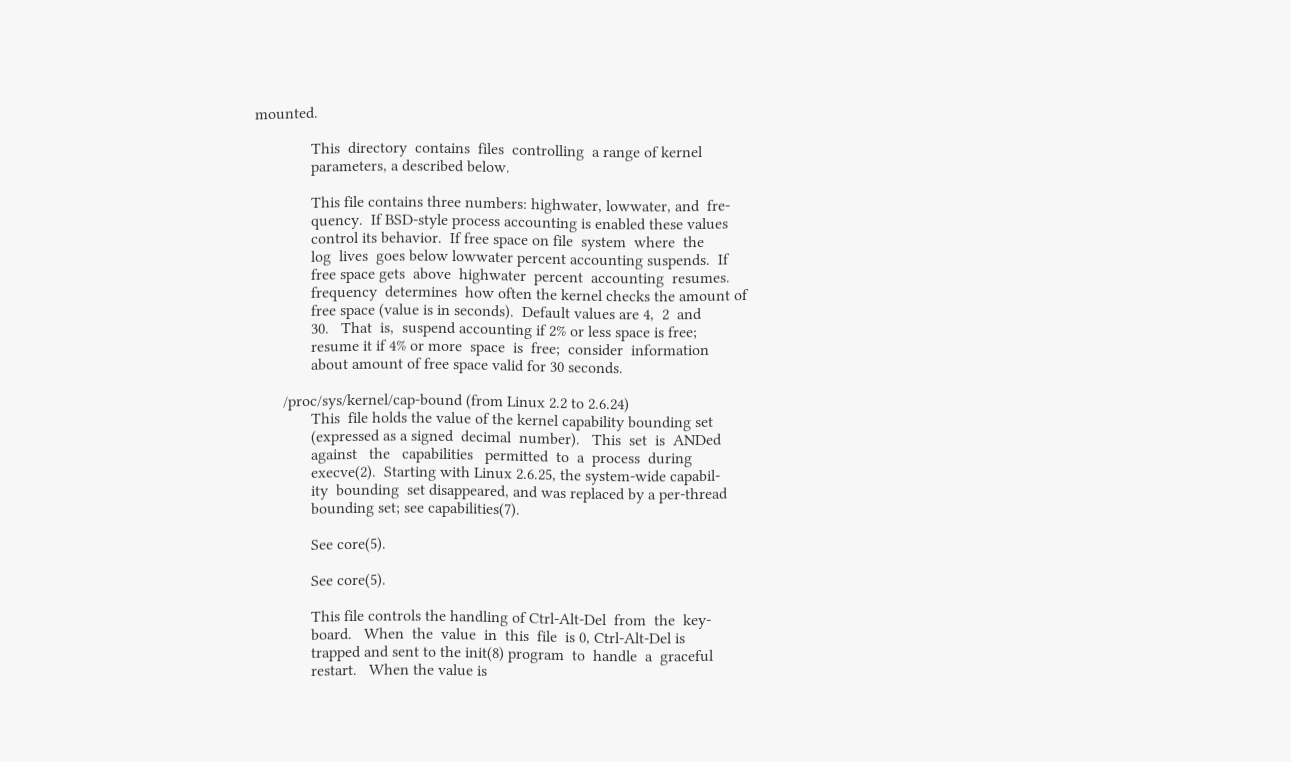mounted.

              This  directory  contains  files  controlling  a range of kernel
              parameters, a described below.

              This file contains three numbers: highwater, lowwater, and  fre-
              quency.  If BSD-style process accounting is enabled these values
              control its behavior.  If free space on file  system  where  the
              log  lives  goes below lowwater percent accounting suspends.  If
              free space gets  above  highwater  percent  accounting  resumes.
              frequency  determines  how often the kernel checks the amount of
              free space (value is in seconds).  Default values are 4,  2  and
              30.   That  is,  suspend accounting if 2% or less space is free;
              resume it if 4% or more  space  is  free;  consider  information
              about amount of free space valid for 30 seconds.

       /proc/sys/kernel/cap-bound (from Linux 2.2 to 2.6.24)
              This  file holds the value of the kernel capability bounding set
              (expressed as a signed  decimal  number).   This  set  is  ANDed
              against   the   capabilities   permitted  to  a  process  during
              execve(2).  Starting with Linux 2.6.25, the system-wide capabil-
              ity  bounding  set disappeared, and was replaced by a per-thread
              bounding set; see capabilities(7).

              See core(5).

              See core(5).

              This file controls the handling of Ctrl-Alt-Del  from  the  key-
              board.   When  the  value  in  this  file  is 0, Ctrl-Alt-Del is
              trapped and sent to the init(8) program  to  handle  a  graceful
              restart.   When the value is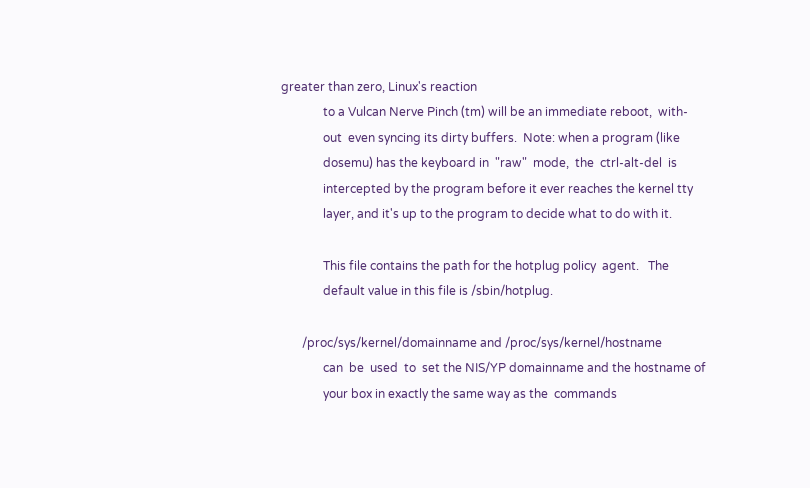greater than zero, Linux's reaction
              to a Vulcan Nerve Pinch (tm) will be an immediate reboot,  with-
              out  even syncing its dirty buffers.  Note: when a program (like
              dosemu) has the keyboard in  "raw"  mode,  the  ctrl-alt-del  is
              intercepted by the program before it ever reaches the kernel tty
              layer, and it's up to the program to decide what to do with it.

              This file contains the path for the hotplug policy  agent.   The
              default value in this file is /sbin/hotplug.

       /proc/sys/kernel/domainname and /proc/sys/kernel/hostname
              can  be  used  to  set the NIS/YP domainname and the hostname of
              your box in exactly the same way as the  commands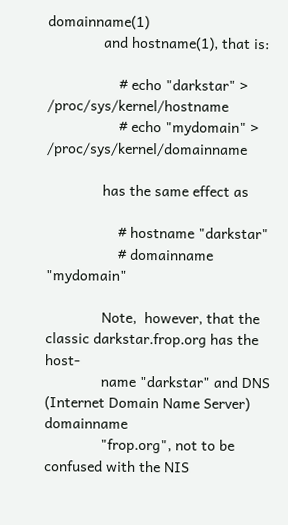domainname(1)
              and hostname(1), that is:

                  # echo "darkstar" > /proc/sys/kernel/hostname
                  # echo "mydomain" > /proc/sys/kernel/domainname

              has the same effect as

                  # hostname "darkstar"
                  # domainname "mydomain"

              Note,  however, that the classic darkstar.frop.org has the host-
              name "darkstar" and DNS (Internet Domain Name Server) domainname
              "frop.org", not to be confused with the NIS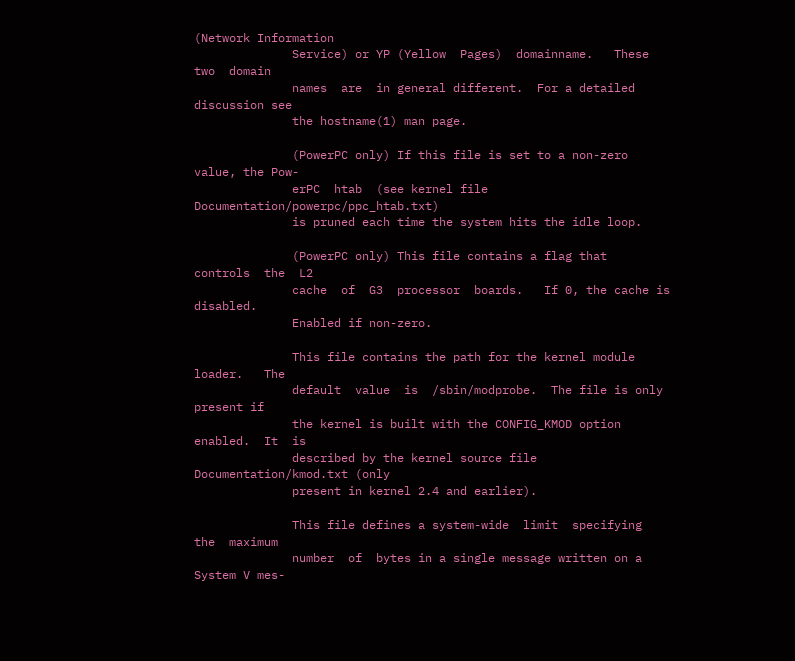(Network Information
              Service) or YP (Yellow  Pages)  domainname.   These  two  domain
              names  are  in general different.  For a detailed discussion see
              the hostname(1) man page.

              (PowerPC only) If this file is set to a non-zero value, the Pow-
              erPC  htab  (see kernel file Documentation/powerpc/ppc_htab.txt)
              is pruned each time the system hits the idle loop.

              (PowerPC only) This file contains a flag that  controls  the  L2
              cache  of  G3  processor  boards.   If 0, the cache is disabled.
              Enabled if non-zero.

              This file contains the path for the kernel module  loader.   The
              default  value  is  /sbin/modprobe.  The file is only present if
              the kernel is built with the CONFIG_KMOD option enabled.  It  is
              described by the kernel source file Documentation/kmod.txt (only
              present in kernel 2.4 and earlier).

              This file defines a system-wide  limit  specifying  the  maximum
              number  of  bytes in a single message written on a System V mes-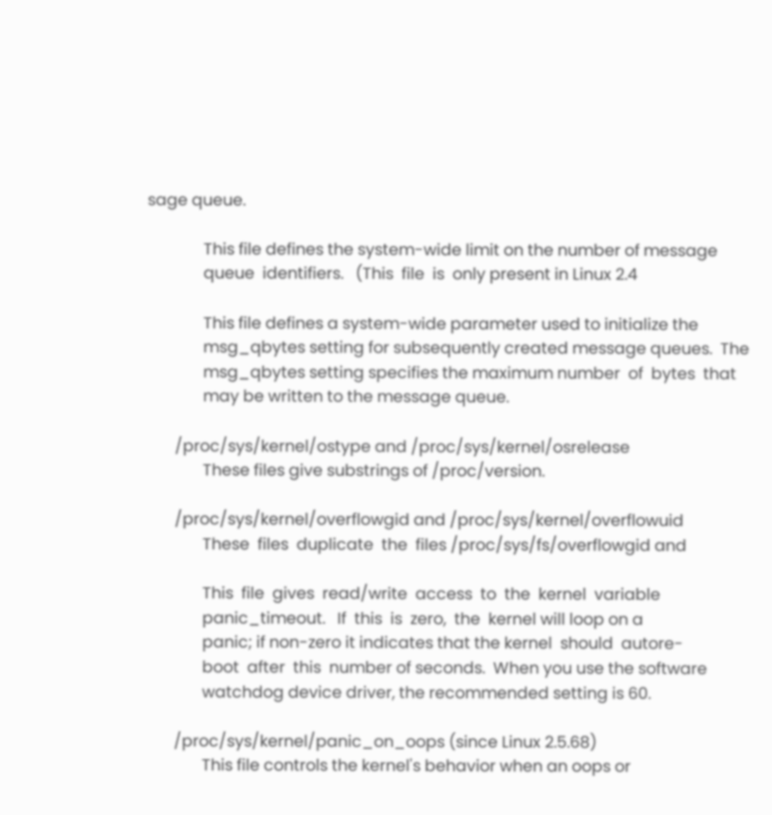sage queue.

              This file defines the system-wide limit on the number of message
              queue  identifiers.   (This  file  is  only present in Linux 2.4

              This file defines a system-wide parameter used to initialize the
              msg_qbytes setting for subsequently created message queues.  The
              msg_qbytes setting specifies the maximum number  of  bytes  that
              may be written to the message queue.

       /proc/sys/kernel/ostype and /proc/sys/kernel/osrelease
              These files give substrings of /proc/version.

       /proc/sys/kernel/overflowgid and /proc/sys/kernel/overflowuid
              These  files  duplicate  the  files /proc/sys/fs/overflowgid and

              This  file  gives  read/write  access  to  the  kernel  variable
              panic_timeout.   If  this  is  zero,  the  kernel will loop on a
              panic; if non-zero it indicates that the kernel  should  autore-
              boot  after  this  number of seconds.  When you use the software
              watchdog device driver, the recommended setting is 60.

       /proc/sys/kernel/panic_on_oops (since Linux 2.5.68)
              This file controls the kernel's behavior when an oops or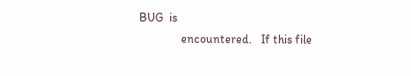BUG  is
              encountered.   If this file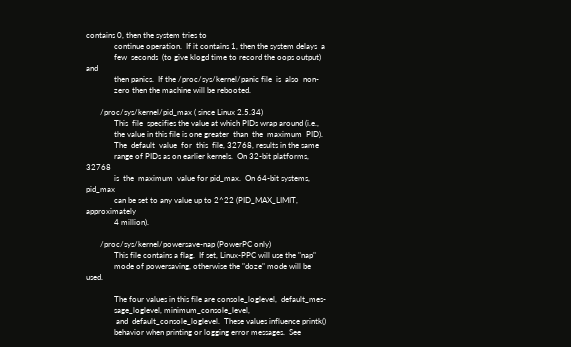contains 0, then the system tries to
              continue operation.  If it contains 1, then the system delays  a
              few  seconds  (to give klogd time to record the oops output) and
              then panics.  If the /proc/sys/kernel/panic file  is  also  non-
              zero then the machine will be rebooted.

       /proc/sys/kernel/pid_max ( since Linux 2.5.34)
              This  file  specifies the value at which PIDs wrap around (i.e.,
              the value in this file is one greater  than  the  maximum  PID).
              The  default  value  for  this  file, 32768, results in the same
              range of PIDs as on earlier kernels.  On 32-bit platforms, 32768
              is  the  maximum  value for pid_max.  On 64-bit systems, pid_max
              can be set to any value up to 2^22 (PID_MAX_LIMIT, approximately
              4 million).

       /proc/sys/kernel/powersave-nap (PowerPC only)
              This file contains a flag.  If set, Linux-PPC will use the "nap"
              mode of powersaving, otherwise the "doze" mode will be used.

              The four values in this file are console_loglevel,  default_mes-
              sage_loglevel, minimum_console_level,
               and  default_console_loglevel.  These values influence printk()
              behavior when printing or logging error messages.  See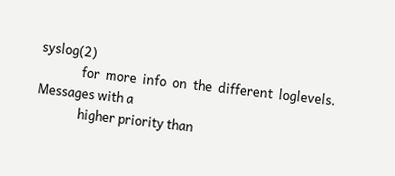syslog(2)
              for  more  info  on  the  different  loglevels.  Messages with a
              higher priority than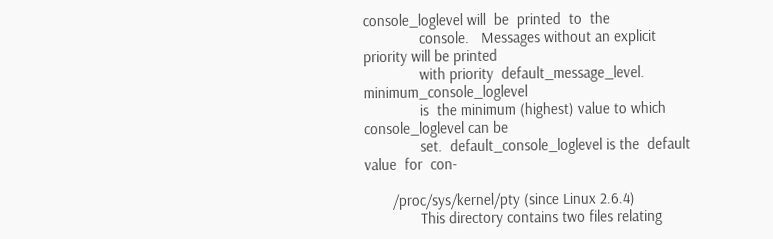console_loglevel will  be  printed  to  the
              console.   Messages without an explicit priority will be printed
              with priority  default_message_level.   minimum_console_loglevel
              is  the minimum (highest) value to which console_loglevel can be
              set.  default_console_loglevel is the  default  value  for  con-

       /proc/sys/kernel/pty (since Linux 2.6.4)
              This directory contains two files relating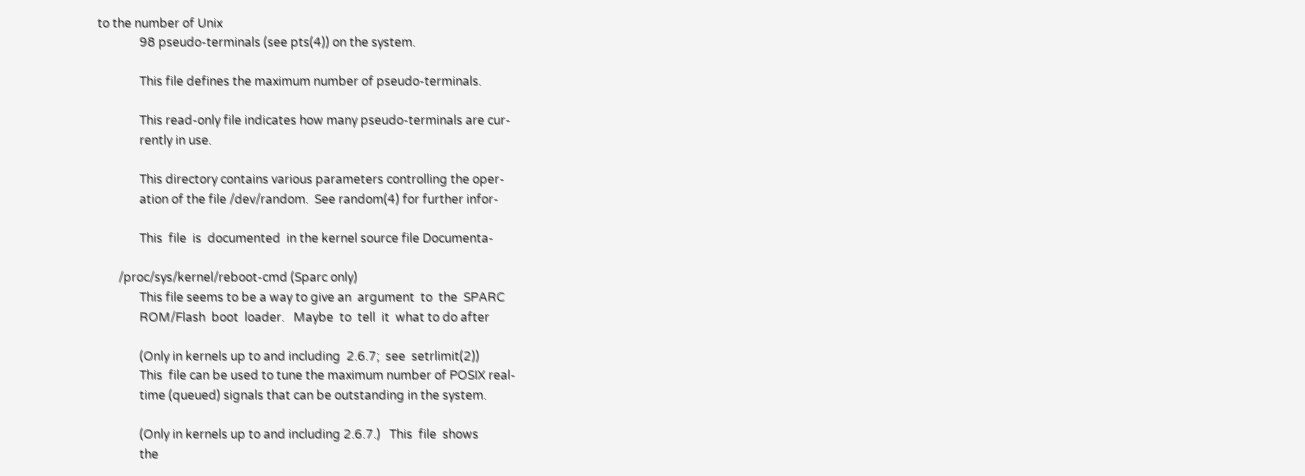to the number of Unix
              98 pseudo-terminals (see pts(4)) on the system.

              This file defines the maximum number of pseudo-terminals.

              This read-only file indicates how many pseudo-terminals are cur-
              rently in use.

              This directory contains various parameters controlling the oper-
              ation of the file /dev/random.  See random(4) for further infor-

              This  file  is  documented  in the kernel source file Documenta-

       /proc/sys/kernel/reboot-cmd (Sparc only)
              This file seems to be a way to give an  argument  to  the  SPARC
              ROM/Flash  boot  loader.   Maybe  to  tell  it  what to do after

              (Only in kernels up to and including  2.6.7;  see  setrlimit(2))
              This  file can be used to tune the maximum number of POSIX real-
              time (queued) signals that can be outstanding in the system.

              (Only in kernels up to and including 2.6.7.)   This  file  shows
              the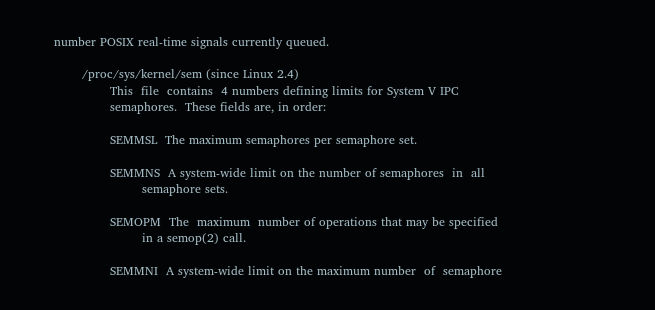number POSIX real-time signals currently queued.

       /proc/sys/kernel/sem (since Linux 2.4)
              This  file  contains  4 numbers defining limits for System V IPC
              semaphores.  These fields are, in order:

              SEMMSL  The maximum semaphores per semaphore set.

              SEMMNS  A system-wide limit on the number of semaphores  in  all
                      semaphore sets.

              SEMOPM  The  maximum  number of operations that may be specified
                      in a semop(2) call.

              SEMMNI  A system-wide limit on the maximum number  of  semaphore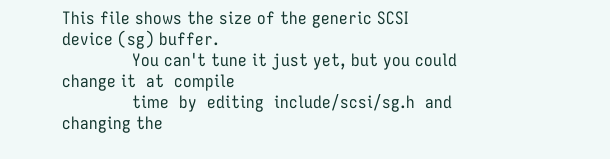This file shows the size of the generic SCSI device (sg) buffer.
              You can't tune it just yet, but you could change it  at  compile
              time  by  editing  include/scsi/sg.h  and  changing the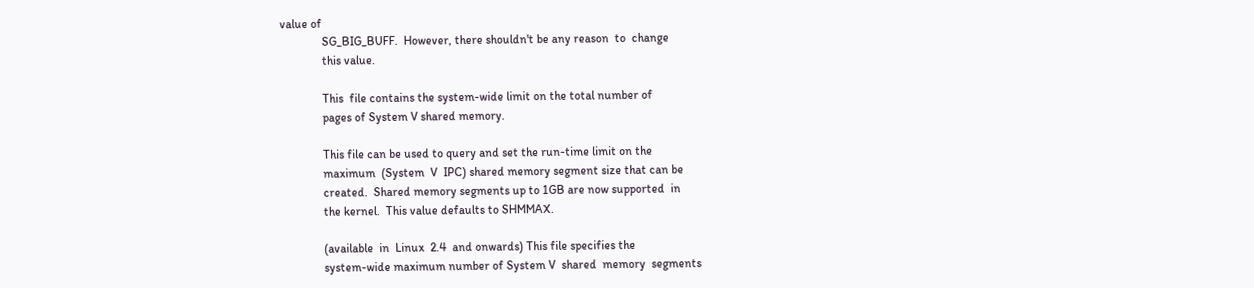value of
              SG_BIG_BUFF.  However, there shouldn't be any reason  to  change
              this value.

              This  file contains the system-wide limit on the total number of
              pages of System V shared memory.

              This file can be used to query and set the run-time limit on the
              maximum  (System  V  IPC) shared memory segment size that can be
              created.  Shared memory segments up to 1GB are now supported  in
              the kernel.  This value defaults to SHMMAX.

              (available  in  Linux  2.4  and onwards) This file specifies the
              system-wide maximum number of System V  shared  memory  segments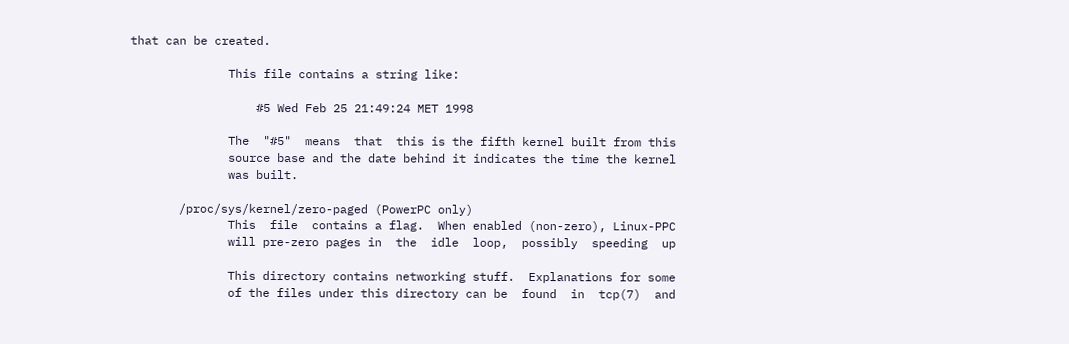that can be created.

              This file contains a string like:

                  #5 Wed Feb 25 21:49:24 MET 1998

              The  "#5"  means  that  this is the fifth kernel built from this
              source base and the date behind it indicates the time the kernel
              was built.

       /proc/sys/kernel/zero-paged (PowerPC only)
              This  file  contains a flag.  When enabled (non-zero), Linux-PPC
              will pre-zero pages in  the  idle  loop,  possibly  speeding  up

              This directory contains networking stuff.  Explanations for some
              of the files under this directory can be  found  in  tcp(7)  and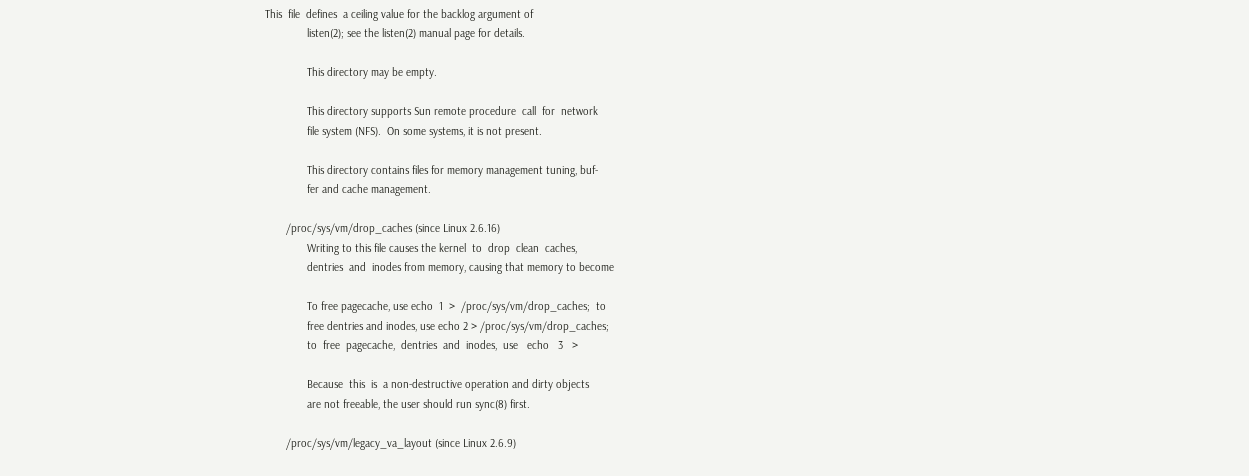This  file  defines  a ceiling value for the backlog argument of
              listen(2); see the listen(2) manual page for details.

              This directory may be empty.

              This directory supports Sun remote procedure  call  for  network
              file system (NFS).  On some systems, it is not present.

              This directory contains files for memory management tuning, buf-
              fer and cache management.

       /proc/sys/vm/drop_caches (since Linux 2.6.16)
              Writing to this file causes the kernel  to  drop  clean  caches,
              dentries  and  inodes from memory, causing that memory to become

              To free pagecache, use echo  1  >  /proc/sys/vm/drop_caches;  to
              free dentries and inodes, use echo 2 > /proc/sys/vm/drop_caches;
              to  free  pagecache,  dentries  and  inodes,  use   echo   3   >

              Because  this  is  a non-destructive operation and dirty objects
              are not freeable, the user should run sync(8) first.

       /proc/sys/vm/legacy_va_layout (since Linux 2.6.9)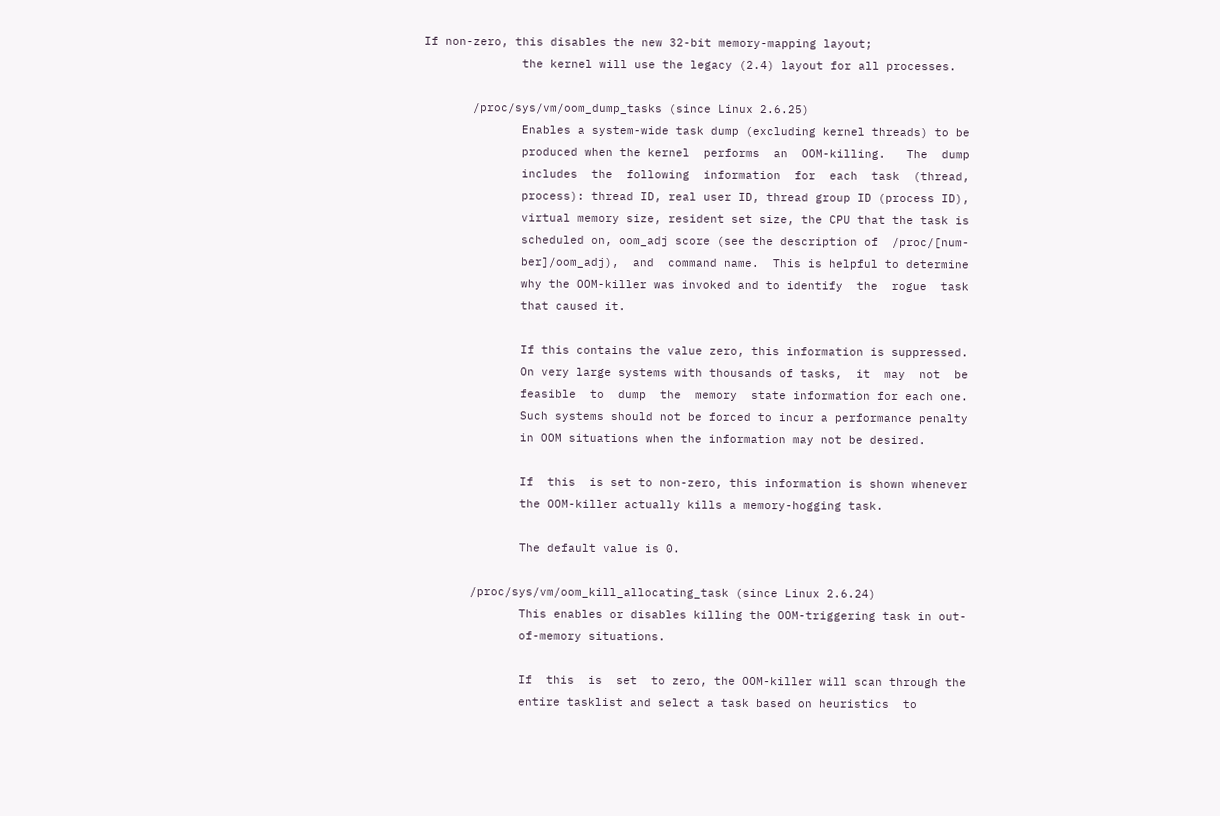If non-zero, this disables the new 32-bit memory-mapping layout;
              the kernel will use the legacy (2.4) layout for all processes.

       /proc/sys/vm/oom_dump_tasks (since Linux 2.6.25)
              Enables a system-wide task dump (excluding kernel threads) to be
              produced when the kernel  performs  an  OOM-killing.   The  dump
              includes  the  following  information  for  each  task  (thread,
              process): thread ID, real user ID, thread group ID (process ID),
              virtual memory size, resident set size, the CPU that the task is
              scheduled on, oom_adj score (see the description of  /proc/[num-
              ber]/oom_adj),  and  command name.  This is helpful to determine
              why the OOM-killer was invoked and to identify  the  rogue  task
              that caused it.

              If this contains the value zero, this information is suppressed.
              On very large systems with thousands of tasks,  it  may  not  be
              feasible  to  dump  the  memory  state information for each one.
              Such systems should not be forced to incur a performance penalty
              in OOM situations when the information may not be desired.

              If  this  is set to non-zero, this information is shown whenever
              the OOM-killer actually kills a memory-hogging task.

              The default value is 0.

       /proc/sys/vm/oom_kill_allocating_task (since Linux 2.6.24)
              This enables or disables killing the OOM-triggering task in out-
              of-memory situations.

              If  this  is  set  to zero, the OOM-killer will scan through the
              entire tasklist and select a task based on heuristics  to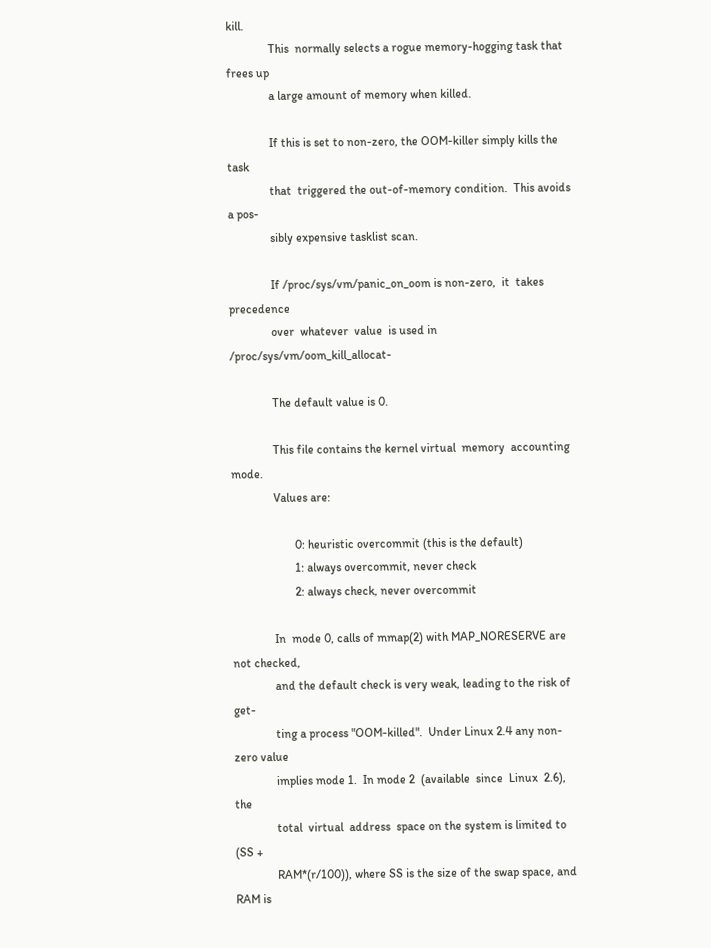kill.
              This  normally selects a rogue memory-hogging task that frees up
              a large amount of memory when killed.

              If this is set to non-zero, the OOM-killer simply kills the task
              that  triggered the out-of-memory condition.  This avoids a pos-
              sibly expensive tasklist scan.

              If /proc/sys/vm/panic_on_oom is non-zero,  it  takes  precedence
              over  whatever  value  is used in /proc/sys/vm/oom_kill_allocat-

              The default value is 0.

              This file contains the kernel virtual  memory  accounting  mode.
              Values are:

                     0: heuristic overcommit (this is the default)
                     1: always overcommit, never check
                     2: always check, never overcommit

              In  mode 0, calls of mmap(2) with MAP_NORESERVE are not checked,
              and the default check is very weak, leading to the risk of  get-
              ting a process "OOM-killed".  Under Linux 2.4 any non-zero value
              implies mode 1.  In mode 2  (available  since  Linux  2.6),  the
              total  virtual  address  space on the system is limited to (SS +
              RAM*(r/100)), where SS is the size of the swap space, and RAM is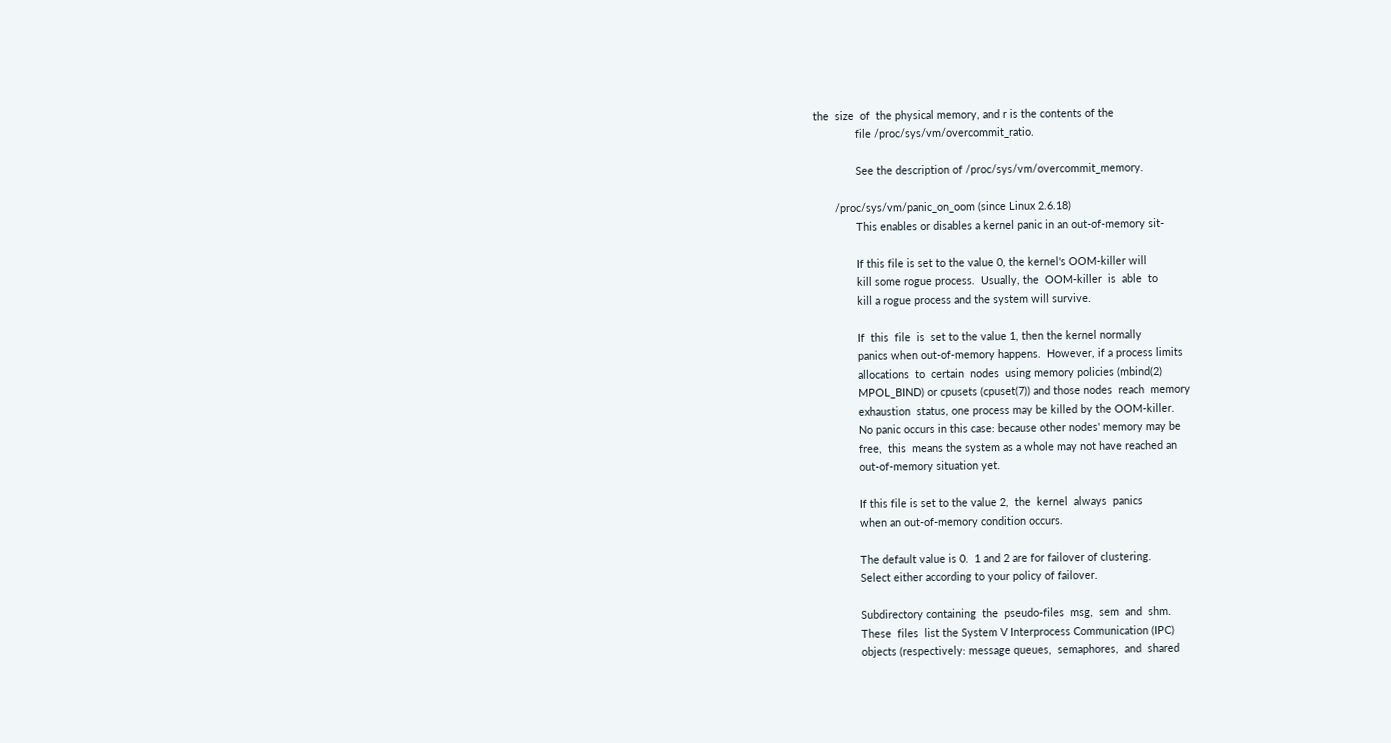the  size  of  the physical memory, and r is the contents of the
              file /proc/sys/vm/overcommit_ratio.

              See the description of /proc/sys/vm/overcommit_memory.

       /proc/sys/vm/panic_on_oom (since Linux 2.6.18)
              This enables or disables a kernel panic in an out-of-memory sit-

              If this file is set to the value 0, the kernel's OOM-killer will
              kill some rogue process.  Usually, the  OOM-killer  is  able  to
              kill a rogue process and the system will survive.

              If  this  file  is  set to the value 1, then the kernel normally
              panics when out-of-memory happens.  However, if a process limits
              allocations  to  certain  nodes  using memory policies (mbind(2)
              MPOL_BIND) or cpusets (cpuset(7)) and those nodes  reach  memory
              exhaustion  status, one process may be killed by the OOM-killer.
              No panic occurs in this case: because other nodes' memory may be
              free,  this  means the system as a whole may not have reached an
              out-of-memory situation yet.

              If this file is set to the value 2,  the  kernel  always  panics
              when an out-of-memory condition occurs.

              The default value is 0.  1 and 2 are for failover of clustering.
              Select either according to your policy of failover.

              Subdirectory containing  the  pseudo-files  msg,  sem  and  shm.
              These  files  list the System V Interprocess Communication (IPC)
              objects (respectively: message queues,  semaphores,  and  shared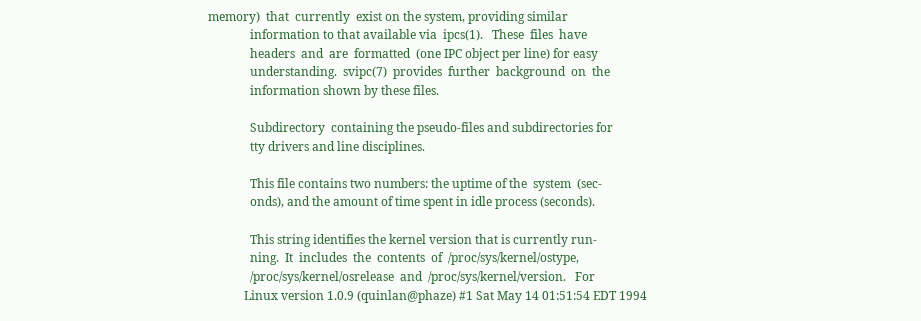memory)  that  currently  exist on the system, providing similar
              information to that available via  ipcs(1).   These  files  have
              headers  and  are  formatted  (one IPC object per line) for easy
              understanding.  svipc(7)  provides  further  background  on  the
              information shown by these files.

              Subdirectory  containing the pseudo-files and subdirectories for
              tty drivers and line disciplines.

              This file contains two numbers: the uptime of the  system  (sec-
              onds), and the amount of time spent in idle process (seconds).

              This string identifies the kernel version that is currently run-
              ning.  It  includes  the  contents  of  /proc/sys/kernel/ostype,
              /proc/sys/kernel/osrelease  and  /proc/sys/kernel/version.   For
            Linux version 1.0.9 (quinlan@phaze) #1 Sat May 14 01:51:54 EDT 1994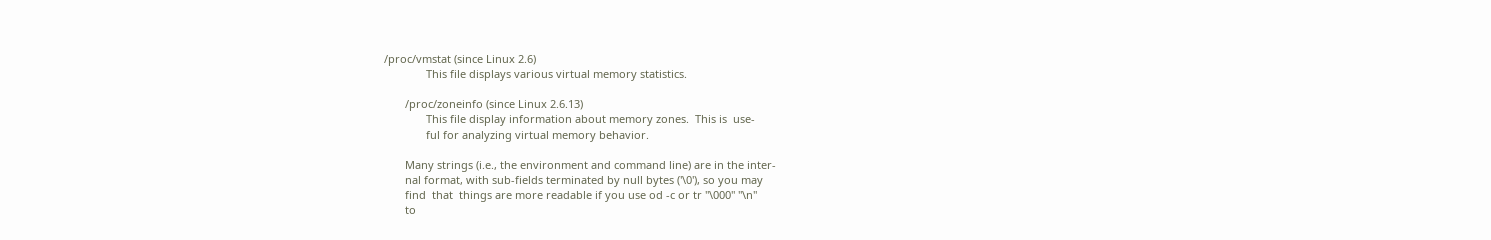/proc/vmstat (since Linux 2.6)
              This file displays various virtual memory statistics.

       /proc/zoneinfo (since Linux 2.6.13)
              This file display information about memory zones.  This is  use-
              ful for analyzing virtual memory behavior.

       Many strings (i.e., the environment and command line) are in the inter-
       nal format, with sub-fields terminated by null bytes ('\0'), so you may
       find  that  things are more readable if you use od -c or tr "\000" "\n"
       to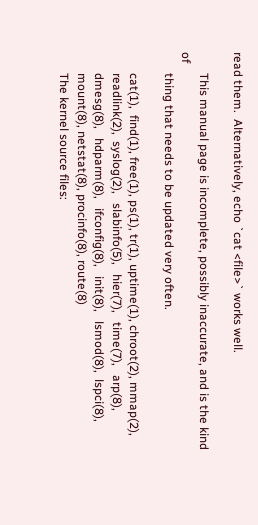read them.  Alternatively, echo `cat <file>` works well.

       This manual page is incomplete, possibly inaccurate, and is the kind of
       thing that needs to be updated very often.

       cat(1),  find(1), free(1), ps(1), tr(1), uptime(1), chroot(2), mmap(2),
       readlink(2),  syslog(2),   slabinfo(5),   hier(7),   time(7),   arp(8),
       dmesg(8),   hdparm(8),   ifconfig(8),   init(8),   lsmod(8),  lspci(8),
       mount(8), netstat(8), procinfo(8), route(8)
       The kernel source files: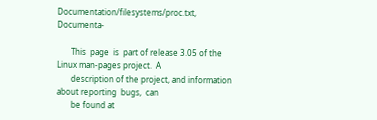Documentation/filesystems/proc.txt, Documenta-

       This  page  is  part of release 3.05 of the Linux man-pages project.  A
       description of the project, and information about reporting  bugs,  can
       be found at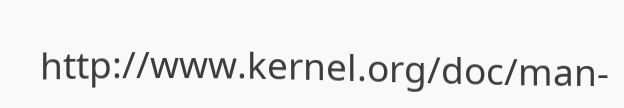http://www.kernel.org/doc/man-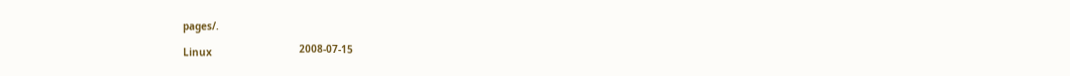pages/.

Linux                             2008-07-15